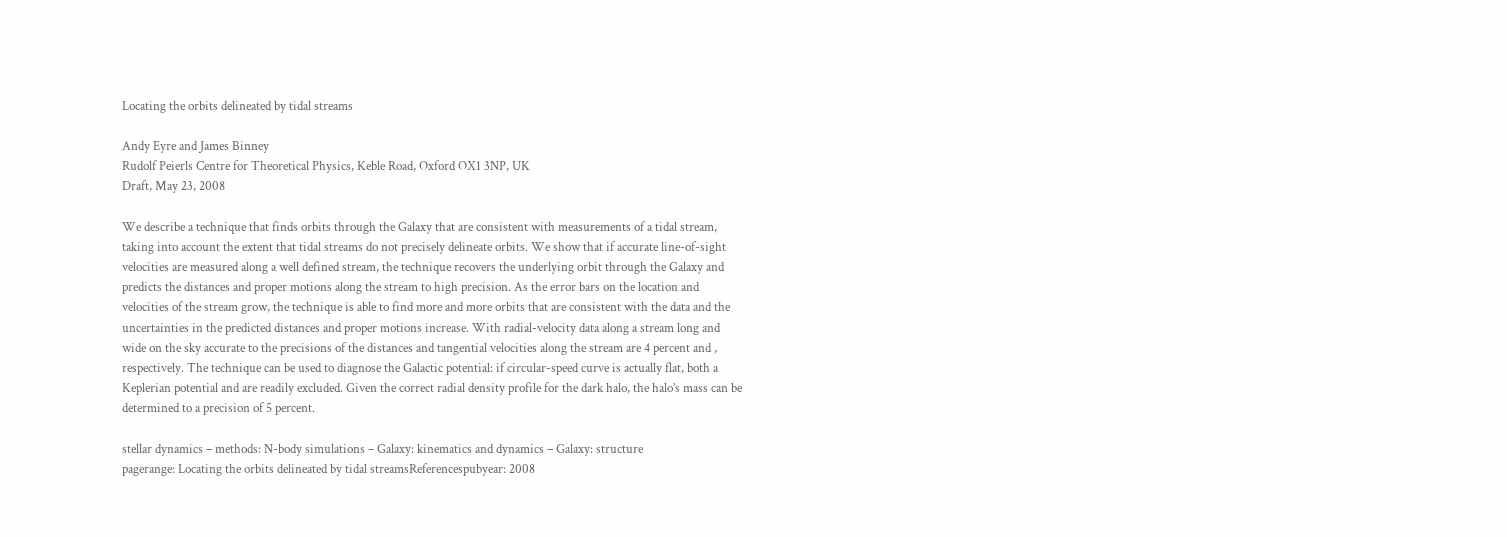Locating the orbits delineated by tidal streams

Andy Eyre and James Binney
Rudolf Peierls Centre for Theoretical Physics, Keble Road, Oxford OX1 3NP, UK
Draft, May 23, 2008

We describe a technique that finds orbits through the Galaxy that are consistent with measurements of a tidal stream, taking into account the extent that tidal streams do not precisely delineate orbits. We show that if accurate line-of-sight velocities are measured along a well defined stream, the technique recovers the underlying orbit through the Galaxy and predicts the distances and proper motions along the stream to high precision. As the error bars on the location and velocities of the stream grow, the technique is able to find more and more orbits that are consistent with the data and the uncertainties in the predicted distances and proper motions increase. With radial-velocity data along a stream long and wide on the sky accurate to the precisions of the distances and tangential velocities along the stream are 4 percent and , respectively. The technique can be used to diagnose the Galactic potential: if circular-speed curve is actually flat, both a Keplerian potential and are readily excluded. Given the correct radial density profile for the dark halo, the halo’s mass can be determined to a precision of 5 percent.

stellar dynamics – methods: N-body simulations – Galaxy: kinematics and dynamics – Galaxy: structure
pagerange: Locating the orbits delineated by tidal streamsReferencespubyear: 2008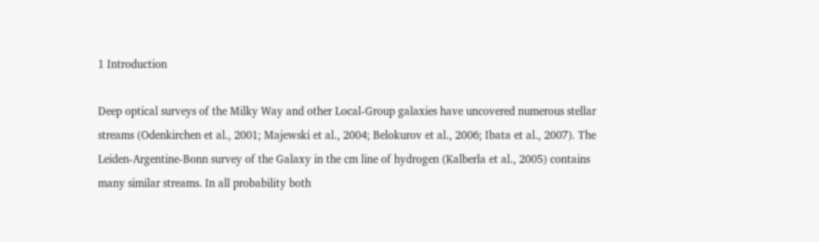1 Introduction

Deep optical surveys of the Milky Way and other Local-Group galaxies have uncovered numerous stellar streams (Odenkirchen et al., 2001; Majewski et al., 2004; Belokurov et al., 2006; Ibata et al., 2007). The Leiden-Argentine-Bonn survey of the Galaxy in the cm line of hydrogen (Kalberla et al., 2005) contains many similar streams. In all probability both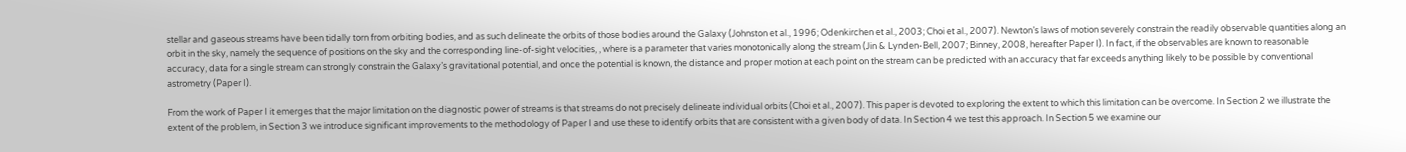stellar and gaseous streams have been tidally torn from orbiting bodies, and as such delineate the orbits of those bodies around the Galaxy (Johnston et al., 1996; Odenkirchen et al., 2003; Choi et al., 2007). Newton’s laws of motion severely constrain the readily observable quantities along an orbit in the sky, namely the sequence of positions on the sky and the corresponding line-of-sight velocities, , where is a parameter that varies monotonically along the stream (Jin & Lynden-Bell, 2007; Binney, 2008, hereafter Paper I). In fact, if the observables are known to reasonable accuracy, data for a single stream can strongly constrain the Galaxy’s gravitational potential, and once the potential is known, the distance and proper motion at each point on the stream can be predicted with an accuracy that far exceeds anything likely to be possible by conventional astrometry (Paper I).

From the work of Paper I it emerges that the major limitation on the diagnostic power of streams is that streams do not precisely delineate individual orbits (Choi et al., 2007). This paper is devoted to exploring the extent to which this limitation can be overcome. In Section 2 we illustrate the extent of the problem, in Section 3 we introduce significant improvements to the methodology of Paper I and use these to identify orbits that are consistent with a given body of data. In Section 4 we test this approach. In Section 5 we examine our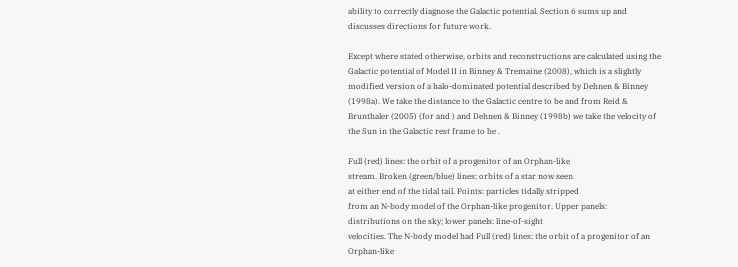ability to correctly diagnose the Galactic potential. Section 6 sums up and discusses directions for future work.

Except where stated otherwise, orbits and reconstructions are calculated using the Galactic potential of Model II in Binney & Tremaine (2008), which is a slightly modified version of a halo-dominated potential described by Dehnen & Binney (1998a). We take the distance to the Galactic centre to be and from Reid & Brunthaler (2005) (for and ) and Dehnen & Binney (1998b) we take the velocity of the Sun in the Galactic rest frame to be .

Full (red) lines: the orbit of a progenitor of an Orphan-like
stream. Broken (green/blue) lines: orbits of a star now seen
at either end of the tidal tail. Points: particles tidally stripped
from an N-body model of the Orphan-like progenitor. Upper panels:
distributions on the sky; lower panels: line-of-sight
velocities. The N-body model had Full (red) lines: the orbit of a progenitor of an Orphan-like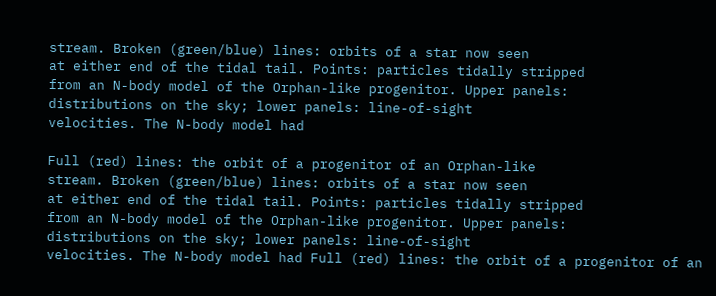stream. Broken (green/blue) lines: orbits of a star now seen
at either end of the tidal tail. Points: particles tidally stripped
from an N-body model of the Orphan-like progenitor. Upper panels:
distributions on the sky; lower panels: line-of-sight
velocities. The N-body model had

Full (red) lines: the orbit of a progenitor of an Orphan-like
stream. Broken (green/blue) lines: orbits of a star now seen
at either end of the tidal tail. Points: particles tidally stripped
from an N-body model of the Orphan-like progenitor. Upper panels:
distributions on the sky; lower panels: line-of-sight
velocities. The N-body model had Full (red) lines: the orbit of a progenitor of an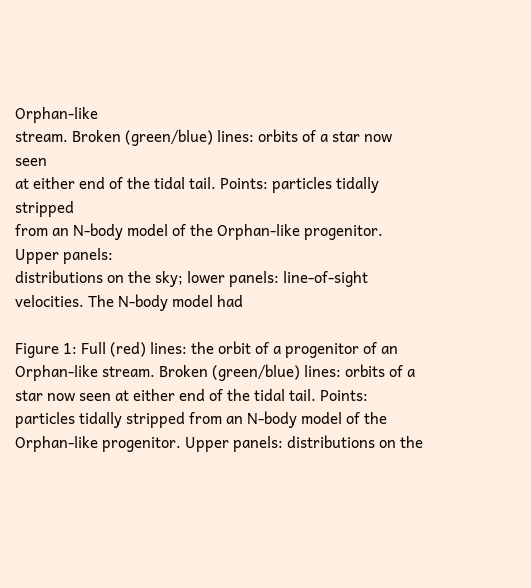Orphan-like
stream. Broken (green/blue) lines: orbits of a star now seen
at either end of the tidal tail. Points: particles tidally stripped
from an N-body model of the Orphan-like progenitor. Upper panels:
distributions on the sky; lower panels: line-of-sight
velocities. The N-body model had

Figure 1: Full (red) lines: the orbit of a progenitor of an Orphan-like stream. Broken (green/blue) lines: orbits of a star now seen at either end of the tidal tail. Points: particles tidally stripped from an N-body model of the Orphan-like progenitor. Upper panels: distributions on the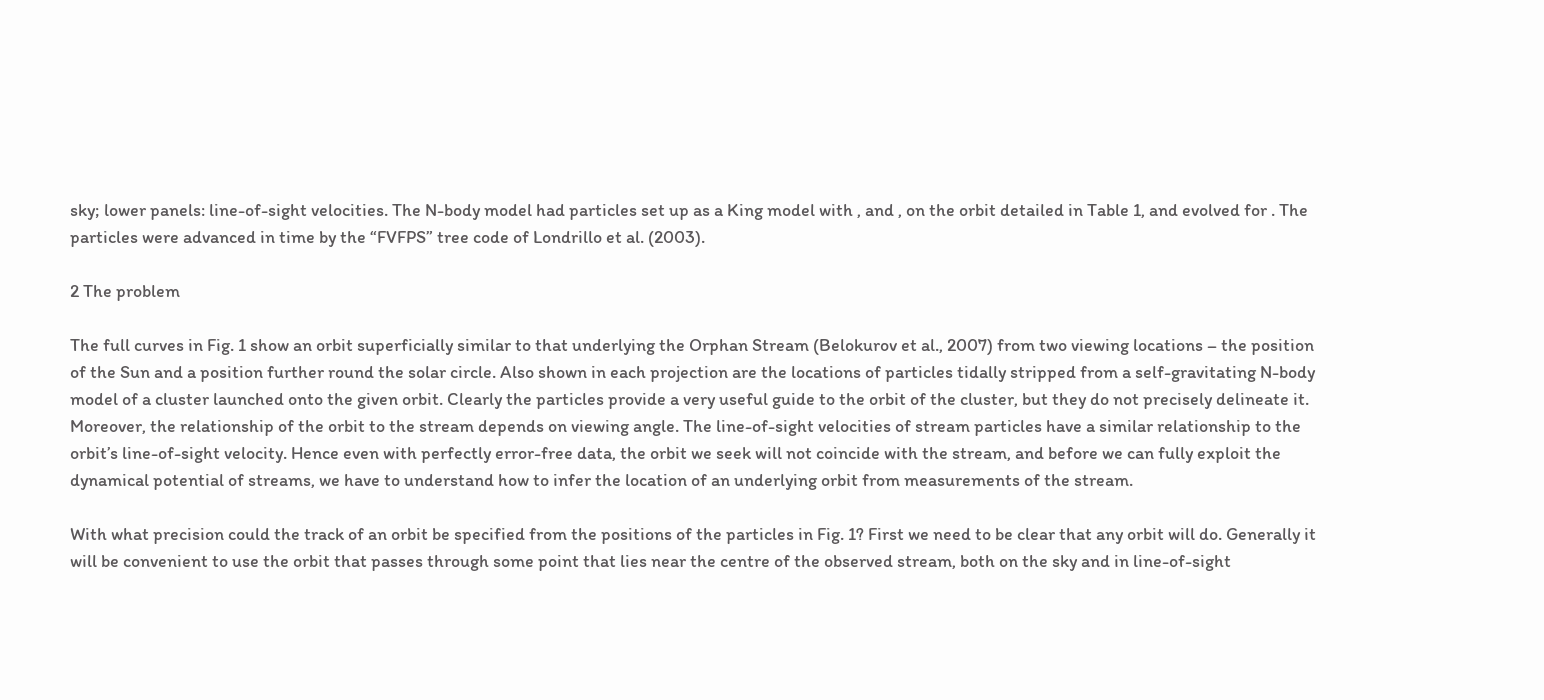sky; lower panels: line-of-sight velocities. The N-body model had particles set up as a King model with , and , on the orbit detailed in Table 1, and evolved for . The particles were advanced in time by the “FVFPS” tree code of Londrillo et al. (2003).

2 The problem

The full curves in Fig. 1 show an orbit superficially similar to that underlying the Orphan Stream (Belokurov et al., 2007) from two viewing locations – the position of the Sun and a position further round the solar circle. Also shown in each projection are the locations of particles tidally stripped from a self-gravitating N-body model of a cluster launched onto the given orbit. Clearly the particles provide a very useful guide to the orbit of the cluster, but they do not precisely delineate it. Moreover, the relationship of the orbit to the stream depends on viewing angle. The line-of-sight velocities of stream particles have a similar relationship to the orbit’s line-of-sight velocity. Hence even with perfectly error-free data, the orbit we seek will not coincide with the stream, and before we can fully exploit the dynamical potential of streams, we have to understand how to infer the location of an underlying orbit from measurements of the stream.

With what precision could the track of an orbit be specified from the positions of the particles in Fig. 1? First we need to be clear that any orbit will do. Generally it will be convenient to use the orbit that passes through some point that lies near the centre of the observed stream, both on the sky and in line-of-sight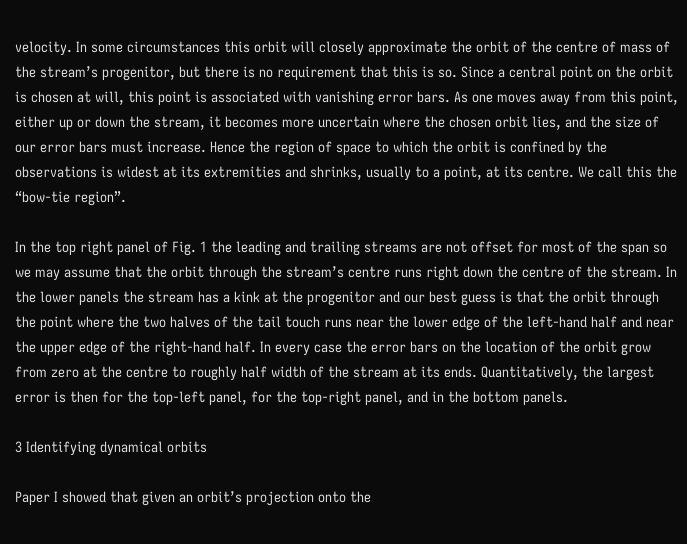velocity. In some circumstances this orbit will closely approximate the orbit of the centre of mass of the stream’s progenitor, but there is no requirement that this is so. Since a central point on the orbit is chosen at will, this point is associated with vanishing error bars. As one moves away from this point, either up or down the stream, it becomes more uncertain where the chosen orbit lies, and the size of our error bars must increase. Hence the region of space to which the orbit is confined by the observations is widest at its extremities and shrinks, usually to a point, at its centre. We call this the “bow-tie region”.

In the top right panel of Fig. 1 the leading and trailing streams are not offset for most of the span so we may assume that the orbit through the stream’s centre runs right down the centre of the stream. In the lower panels the stream has a kink at the progenitor and our best guess is that the orbit through the point where the two halves of the tail touch runs near the lower edge of the left-hand half and near the upper edge of the right-hand half. In every case the error bars on the location of the orbit grow from zero at the centre to roughly half width of the stream at its ends. Quantitatively, the largest error is then for the top-left panel, for the top-right panel, and in the bottom panels.

3 Identifying dynamical orbits

Paper I showed that given an orbit’s projection onto the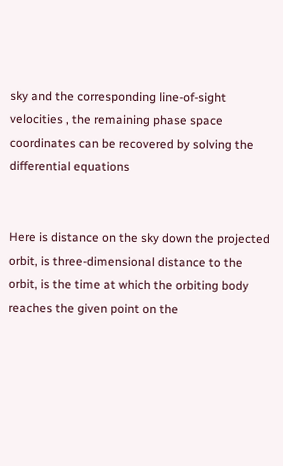sky and the corresponding line-of-sight velocities , the remaining phase space coordinates can be recovered by solving the differential equations


Here is distance on the sky down the projected orbit, is three-dimensional distance to the orbit, is the time at which the orbiting body reaches the given point on the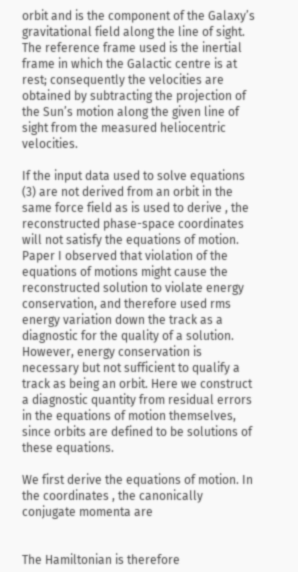orbit and is the component of the Galaxy’s gravitational field along the line of sight. The reference frame used is the inertial frame in which the Galactic centre is at rest; consequently the velocities are obtained by subtracting the projection of the Sun’s motion along the given line of sight from the measured heliocentric velocities.

If the input data used to solve equations (3) are not derived from an orbit in the same force field as is used to derive , the reconstructed phase-space coordinates will not satisfy the equations of motion. Paper I observed that violation of the equations of motions might cause the reconstructed solution to violate energy conservation, and therefore used rms energy variation down the track as a diagnostic for the quality of a solution. However, energy conservation is necessary but not sufficient to qualify a track as being an orbit. Here we construct a diagnostic quantity from residual errors in the equations of motion themselves, since orbits are defined to be solutions of these equations.

We first derive the equations of motion. In the coordinates , the canonically conjugate momenta are


The Hamiltonian is therefore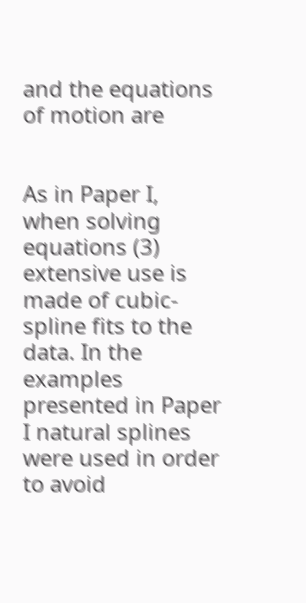and the equations of motion are


As in Paper I, when solving equations (3) extensive use is made of cubic-spline fits to the data. In the examples presented in Paper I natural splines were used in order to avoid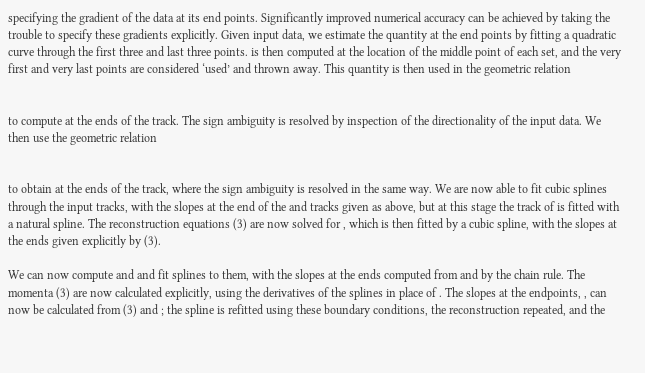specifying the gradient of the data at its end points. Significantly improved numerical accuracy can be achieved by taking the trouble to specify these gradients explicitly. Given input data, we estimate the quantity at the end points by fitting a quadratic curve through the first three and last three points. is then computed at the location of the middle point of each set, and the very first and very last points are considered ‘used’ and thrown away. This quantity is then used in the geometric relation


to compute at the ends of the track. The sign ambiguity is resolved by inspection of the directionality of the input data. We then use the geometric relation


to obtain at the ends of the track, where the sign ambiguity is resolved in the same way. We are now able to fit cubic splines through the input tracks, with the slopes at the end of the and tracks given as above, but at this stage the track of is fitted with a natural spline. The reconstruction equations (3) are now solved for , which is then fitted by a cubic spline, with the slopes at the ends given explicitly by (3).

We can now compute and and fit splines to them, with the slopes at the ends computed from and by the chain rule. The momenta (3) are now calculated explicitly, using the derivatives of the splines in place of . The slopes at the endpoints, , can now be calculated from (3) and ; the spline is refitted using these boundary conditions, the reconstruction repeated, and the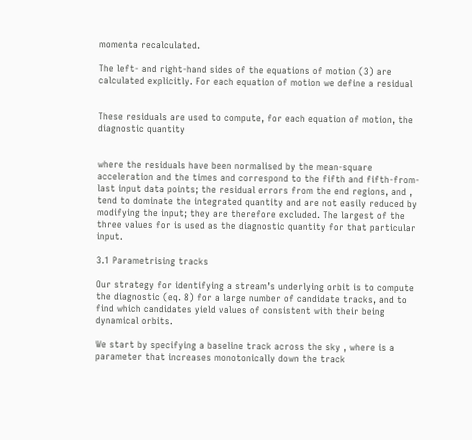momenta recalculated.

The left- and right-hand sides of the equations of motion (3) are calculated explicitly. For each equation of motion we define a residual


These residuals are used to compute, for each equation of motion, the diagnostic quantity


where the residuals have been normalised by the mean-square acceleration and the times and correspond to the fifth and fifth-from-last input data points; the residual errors from the end regions, and , tend to dominate the integrated quantity and are not easily reduced by modifying the input; they are therefore excluded. The largest of the three values for is used as the diagnostic quantity for that particular input.

3.1 Parametrising tracks

Our strategy for identifying a stream’s underlying orbit is to compute the diagnostic (eq. 8) for a large number of candidate tracks, and to find which candidates yield values of consistent with their being dynamical orbits.

We start by specifying a baseline track across the sky , where is a parameter that increases monotonically down the track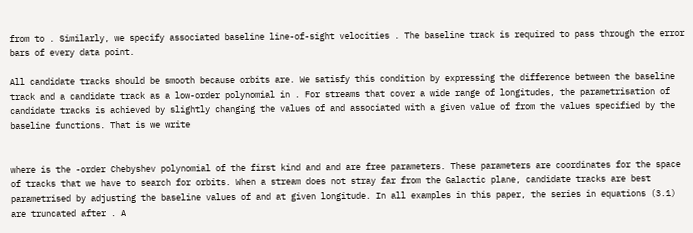from to . Similarly, we specify associated baseline line-of-sight velocities . The baseline track is required to pass through the error bars of every data point.

All candidate tracks should be smooth because orbits are. We satisfy this condition by expressing the difference between the baseline track and a candidate track as a low-order polynomial in . For streams that cover a wide range of longitudes, the parametrisation of candidate tracks is achieved by slightly changing the values of and associated with a given value of from the values specified by the baseline functions. That is we write


where is the -order Chebyshev polynomial of the first kind and and are free parameters. These parameters are coordinates for the space of tracks that we have to search for orbits. When a stream does not stray far from the Galactic plane, candidate tracks are best parametrised by adjusting the baseline values of and at given longitude. In all examples in this paper, the series in equations (3.1) are truncated after . A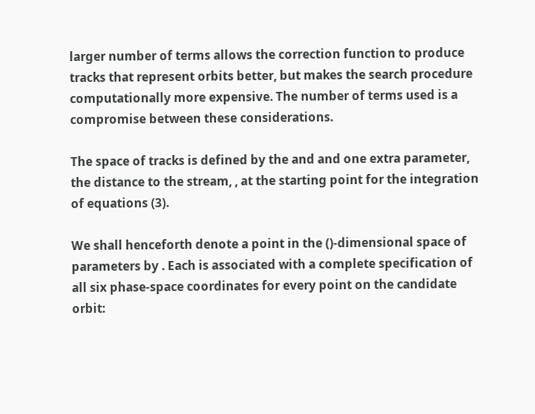larger number of terms allows the correction function to produce tracks that represent orbits better, but makes the search procedure computationally more expensive. The number of terms used is a compromise between these considerations.

The space of tracks is defined by the and and one extra parameter, the distance to the stream, , at the starting point for the integration of equations (3).

We shall henceforth denote a point in the ()-dimensional space of parameters by . Each is associated with a complete specification of all six phase-space coordinates for every point on the candidate orbit: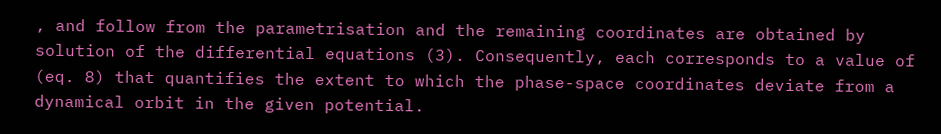, and follow from the parametrisation and the remaining coordinates are obtained by solution of the differential equations (3). Consequently, each corresponds to a value of (eq. 8) that quantifies the extent to which the phase-space coordinates deviate from a dynamical orbit in the given potential.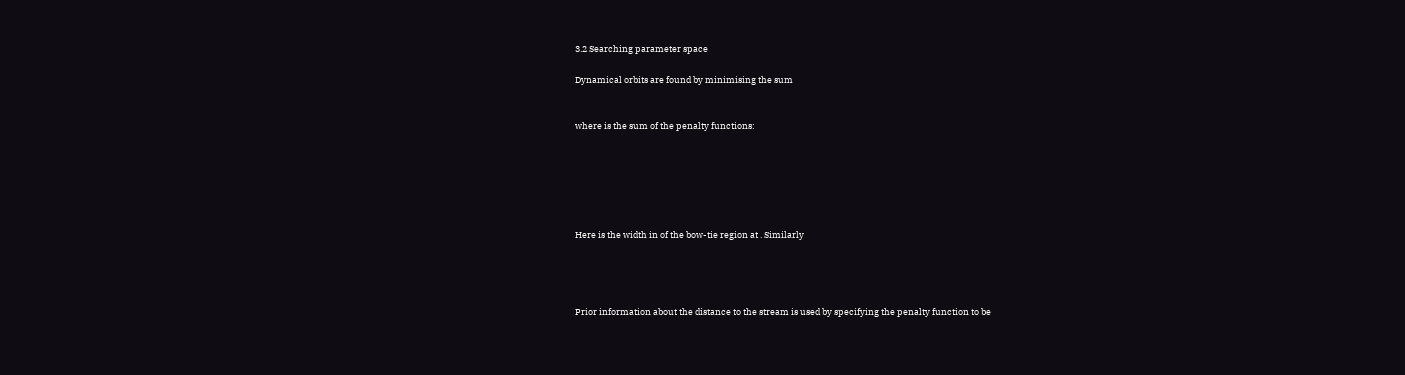3.2 Searching parameter space

Dynamical orbits are found by minimising the sum


where is the sum of the penalty functions:






Here is the width in of the bow-tie region at . Similarly




Prior information about the distance to the stream is used by specifying the penalty function to be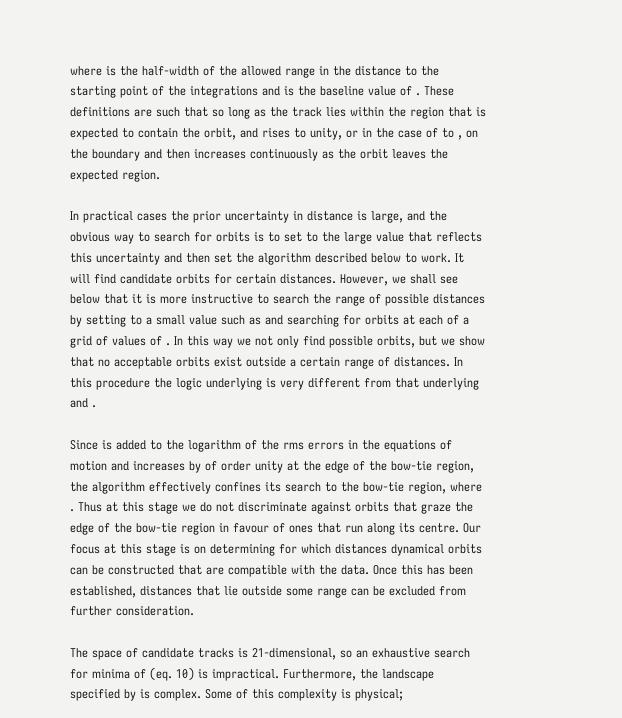where is the half-width of the allowed range in the distance to the starting point of the integrations and is the baseline value of . These definitions are such that so long as the track lies within the region that is expected to contain the orbit, and rises to unity, or in the case of to , on the boundary and then increases continuously as the orbit leaves the expected region.

In practical cases the prior uncertainty in distance is large, and the obvious way to search for orbits is to set to the large value that reflects this uncertainty and then set the algorithm described below to work. It will find candidate orbits for certain distances. However, we shall see below that it is more instructive to search the range of possible distances by setting to a small value such as and searching for orbits at each of a grid of values of . In this way we not only find possible orbits, but we show that no acceptable orbits exist outside a certain range of distances. In this procedure the logic underlying is very different from that underlying and .

Since is added to the logarithm of the rms errors in the equations of motion and increases by of order unity at the edge of the bow-tie region, the algorithm effectively confines its search to the bow-tie region, where . Thus at this stage we do not discriminate against orbits that graze the edge of the bow-tie region in favour of ones that run along its centre. Our focus at this stage is on determining for which distances dynamical orbits can be constructed that are compatible with the data. Once this has been established, distances that lie outside some range can be excluded from further consideration.

The space of candidate tracks is 21-dimensional, so an exhaustive search for minima of (eq. 10) is impractical. Furthermore, the landscape specified by is complex. Some of this complexity is physical;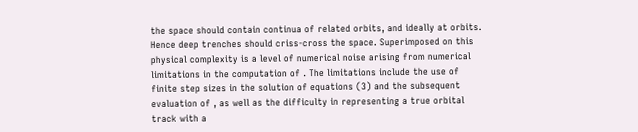the space should contain continua of related orbits, and ideally at orbits. Hence deep trenches should criss-cross the space. Superimposed on this physical complexity is a level of numerical noise arising from numerical limitations in the computation of . The limitations include the use of finite step sizes in the solution of equations (3) and the subsequent evaluation of , as well as the difficulty in representing a true orbital track with a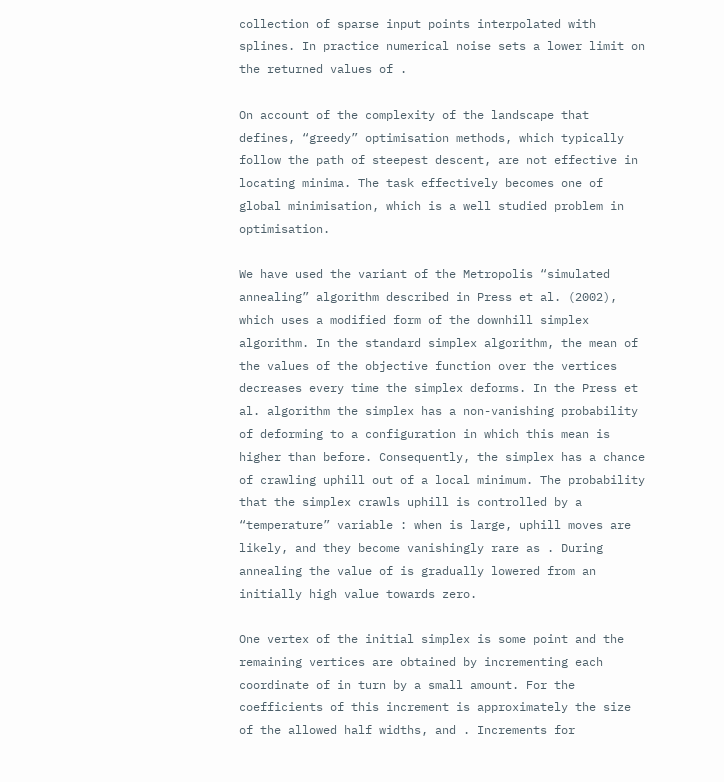collection of sparse input points interpolated with splines. In practice numerical noise sets a lower limit on the returned values of .

On account of the complexity of the landscape that defines, “greedy” optimisation methods, which typically follow the path of steepest descent, are not effective in locating minima. The task effectively becomes one of global minimisation, which is a well studied problem in optimisation.

We have used the variant of the Metropolis “simulated annealing” algorithm described in Press et al. (2002), which uses a modified form of the downhill simplex algorithm. In the standard simplex algorithm, the mean of the values of the objective function over the vertices decreases every time the simplex deforms. In the Press et al. algorithm the simplex has a non-vanishing probability of deforming to a configuration in which this mean is higher than before. Consequently, the simplex has a chance of crawling uphill out of a local minimum. The probability that the simplex crawls uphill is controlled by a “temperature” variable : when is large, uphill moves are likely, and they become vanishingly rare as . During annealing the value of is gradually lowered from an initially high value towards zero.

One vertex of the initial simplex is some point and the remaining vertices are obtained by incrementing each coordinate of in turn by a small amount. For the coefficients of this increment is approximately the size of the allowed half widths, and . Increments for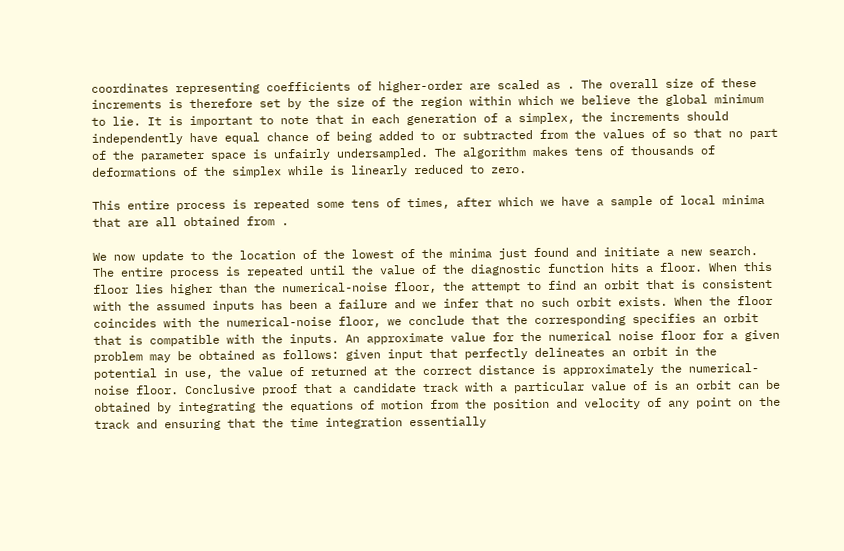coordinates representing coefficients of higher-order are scaled as . The overall size of these increments is therefore set by the size of the region within which we believe the global minimum to lie. It is important to note that in each generation of a simplex, the increments should independently have equal chance of being added to or subtracted from the values of so that no part of the parameter space is unfairly undersampled. The algorithm makes tens of thousands of deformations of the simplex while is linearly reduced to zero.

This entire process is repeated some tens of times, after which we have a sample of local minima that are all obtained from .

We now update to the location of the lowest of the minima just found and initiate a new search. The entire process is repeated until the value of the diagnostic function hits a floor. When this floor lies higher than the numerical-noise floor, the attempt to find an orbit that is consistent with the assumed inputs has been a failure and we infer that no such orbit exists. When the floor coincides with the numerical-noise floor, we conclude that the corresponding specifies an orbit that is compatible with the inputs. An approximate value for the numerical noise floor for a given problem may be obtained as follows: given input that perfectly delineates an orbit in the potential in use, the value of returned at the correct distance is approximately the numerical-noise floor. Conclusive proof that a candidate track with a particular value of is an orbit can be obtained by integrating the equations of motion from the position and velocity of any point on the track and ensuring that the time integration essentially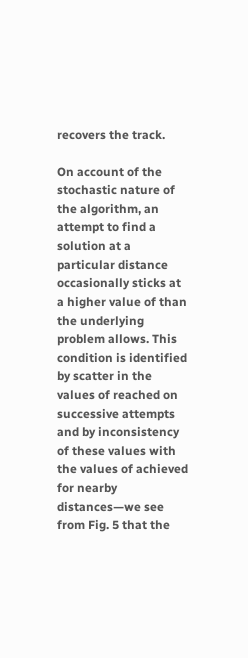recovers the track.

On account of the stochastic nature of the algorithm, an attempt to find a solution at a particular distance occasionally sticks at a higher value of than the underlying problem allows. This condition is identified by scatter in the values of reached on successive attempts and by inconsistency of these values with the values of achieved for nearby distances—we see from Fig. 5 that the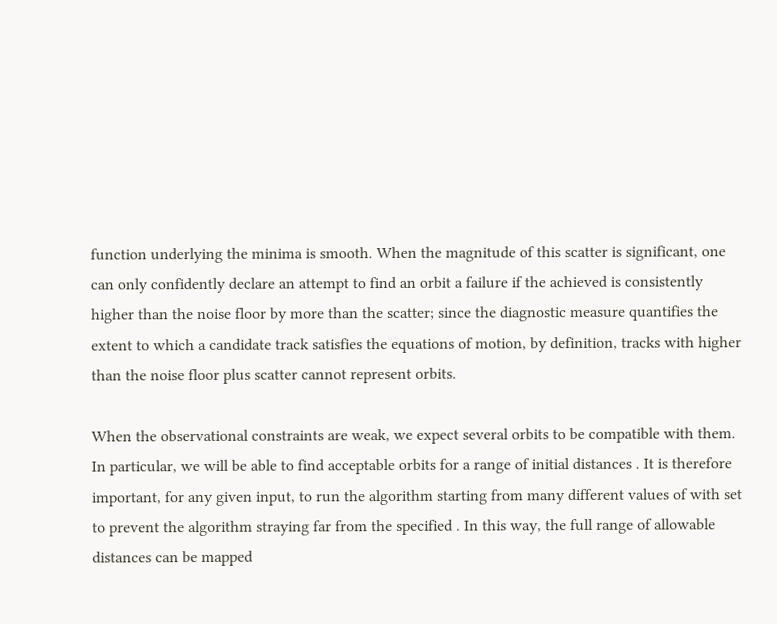function underlying the minima is smooth. When the magnitude of this scatter is significant, one can only confidently declare an attempt to find an orbit a failure if the achieved is consistently higher than the noise floor by more than the scatter; since the diagnostic measure quantifies the extent to which a candidate track satisfies the equations of motion, by definition, tracks with higher than the noise floor plus scatter cannot represent orbits.

When the observational constraints are weak, we expect several orbits to be compatible with them. In particular, we will be able to find acceptable orbits for a range of initial distances . It is therefore important, for any given input, to run the algorithm starting from many different values of with set to prevent the algorithm straying far from the specified . In this way, the full range of allowable distances can be mapped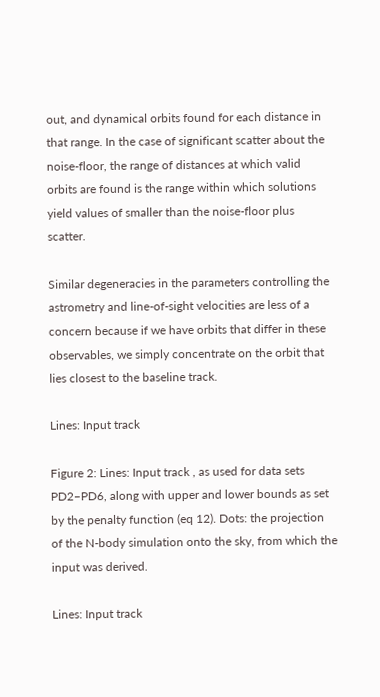out, and dynamical orbits found for each distance in that range. In the case of significant scatter about the noise-floor, the range of distances at which valid orbits are found is the range within which solutions yield values of smaller than the noise-floor plus scatter.

Similar degeneracies in the parameters controlling the astrometry and line-of-sight velocities are less of a concern because if we have orbits that differ in these observables, we simply concentrate on the orbit that lies closest to the baseline track.

Lines: Input track

Figure 2: Lines: Input track , as used for data sets PD2–PD6, along with upper and lower bounds as set by the penalty function (eq 12). Dots: the projection of the N-body simulation onto the sky, from which the input was derived.

Lines: Input track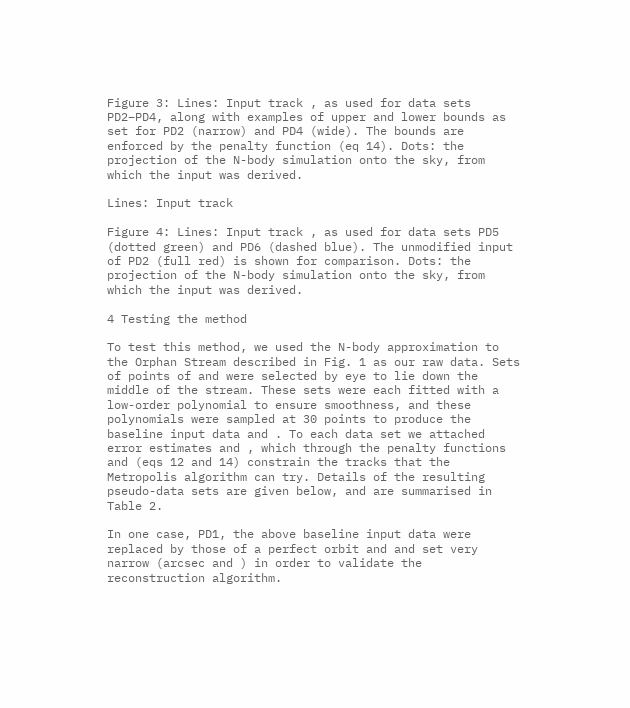Figure 3: Lines: Input track , as used for data sets PD2–PD4, along with examples of upper and lower bounds as set for PD2 (narrow) and PD4 (wide). The bounds are enforced by the penalty function (eq 14). Dots: the projection of the N-body simulation onto the sky, from which the input was derived.

Lines: Input track

Figure 4: Lines: Input track , as used for data sets PD5 (dotted green) and PD6 (dashed blue). The unmodified input of PD2 (full red) is shown for comparison. Dots: the projection of the N-body simulation onto the sky, from which the input was derived.

4 Testing the method

To test this method, we used the N-body approximation to the Orphan Stream described in Fig. 1 as our raw data. Sets of points of and were selected by eye to lie down the middle of the stream. These sets were each fitted with a low-order polynomial to ensure smoothness, and these polynomials were sampled at 30 points to produce the baseline input data and . To each data set we attached error estimates and , which through the penalty functions and (eqs 12 and 14) constrain the tracks that the Metropolis algorithm can try. Details of the resulting pseudo-data sets are given below, and are summarised in Table 2.

In one case, PD1, the above baseline input data were replaced by those of a perfect orbit and and set very narrow (arcsec and ) in order to validate the reconstruction algorithm.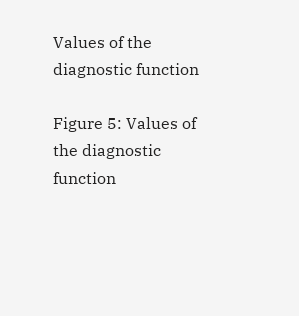Values of the diagnostic function

Figure 5: Values of the diagnostic function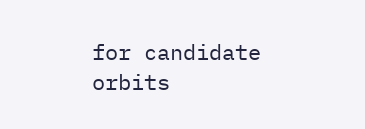for candidate orbits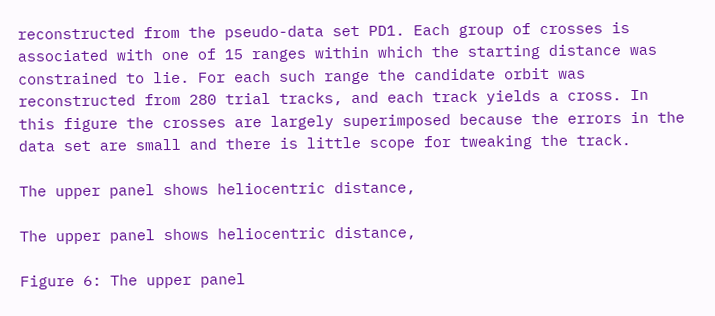reconstructed from the pseudo-data set PD1. Each group of crosses is associated with one of 15 ranges within which the starting distance was constrained to lie. For each such range the candidate orbit was reconstructed from 280 trial tracks, and each track yields a cross. In this figure the crosses are largely superimposed because the errors in the data set are small and there is little scope for tweaking the track.

The upper panel shows heliocentric distance,

The upper panel shows heliocentric distance,

Figure 6: The upper panel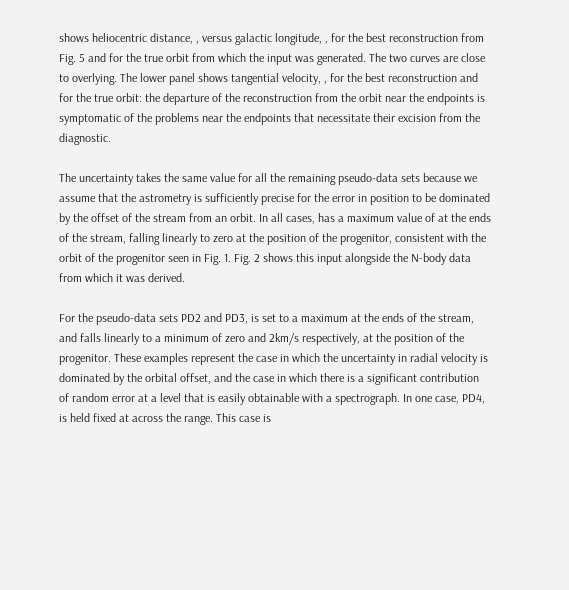shows heliocentric distance, , versus galactic longitude, , for the best reconstruction from Fig. 5 and for the true orbit from which the input was generated. The two curves are close to overlying. The lower panel shows tangential velocity, , for the best reconstruction and for the true orbit: the departure of the reconstruction from the orbit near the endpoints is symptomatic of the problems near the endpoints that necessitate their excision from the diagnostic.

The uncertainty takes the same value for all the remaining pseudo-data sets because we assume that the astrometry is sufficiently precise for the error in position to be dominated by the offset of the stream from an orbit. In all cases, has a maximum value of at the ends of the stream, falling linearly to zero at the position of the progenitor, consistent with the orbit of the progenitor seen in Fig. 1. Fig. 2 shows this input alongside the N-body data from which it was derived.

For the pseudo-data sets PD2 and PD3, is set to a maximum at the ends of the stream, and falls linearly to a minimum of zero and 2km/s respectively, at the position of the progenitor. These examples represent the case in which the uncertainty in radial velocity is dominated by the orbital offset, and the case in which there is a significant contribution of random error at a level that is easily obtainable with a spectrograph. In one case, PD4, is held fixed at across the range. This case is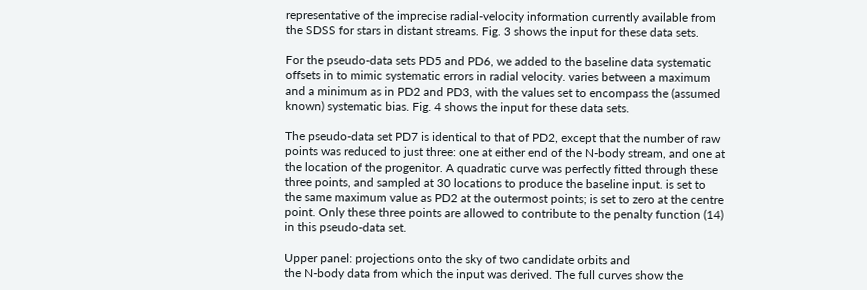representative of the imprecise radial-velocity information currently available from the SDSS for stars in distant streams. Fig. 3 shows the input for these data sets.

For the pseudo-data sets PD5 and PD6, we added to the baseline data systematic offsets in to mimic systematic errors in radial velocity. varies between a maximum and a minimum as in PD2 and PD3, with the values set to encompass the (assumed known) systematic bias. Fig. 4 shows the input for these data sets.

The pseudo-data set PD7 is identical to that of PD2, except that the number of raw points was reduced to just three: one at either end of the N-body stream, and one at the location of the progenitor. A quadratic curve was perfectly fitted through these three points, and sampled at 30 locations to produce the baseline input. is set to the same maximum value as PD2 at the outermost points; is set to zero at the centre point. Only these three points are allowed to contribute to the penalty function (14) in this pseudo-data set.

Upper panel: projections onto the sky of two candidate orbits and
the N-body data from which the input was derived. The full curves show the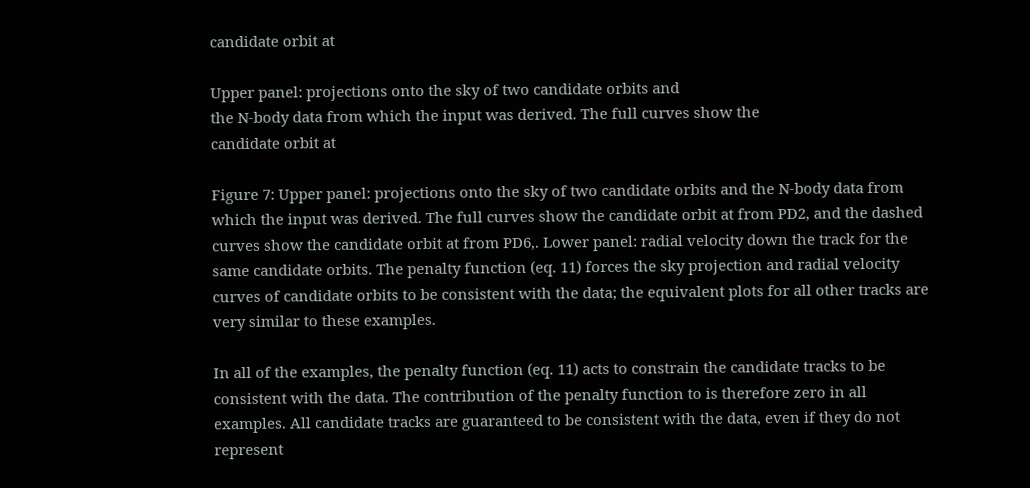candidate orbit at

Upper panel: projections onto the sky of two candidate orbits and
the N-body data from which the input was derived. The full curves show the
candidate orbit at

Figure 7: Upper panel: projections onto the sky of two candidate orbits and the N-body data from which the input was derived. The full curves show the candidate orbit at from PD2, and the dashed curves show the candidate orbit at from PD6,. Lower panel: radial velocity down the track for the same candidate orbits. The penalty function (eq. 11) forces the sky projection and radial velocity curves of candidate orbits to be consistent with the data; the equivalent plots for all other tracks are very similar to these examples.

In all of the examples, the penalty function (eq. 11) acts to constrain the candidate tracks to be consistent with the data. The contribution of the penalty function to is therefore zero in all examples. All candidate tracks are guaranteed to be consistent with the data, even if they do not represent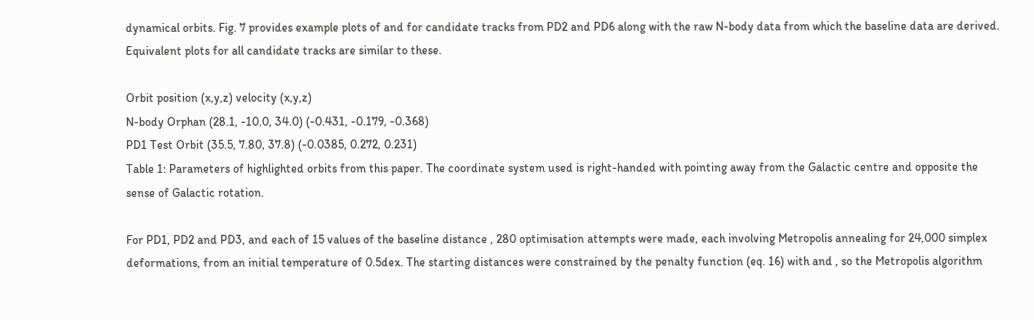dynamical orbits. Fig. 7 provides example plots of and for candidate tracks from PD2 and PD6 along with the raw N-body data from which the baseline data are derived. Equivalent plots for all candidate tracks are similar to these.

Orbit position (x,y,z) velocity (x,y,z)
N-body Orphan (28.1, -10.0, 34.0) (-0.431, -0.179, -0.368)
PD1 Test Orbit (35.5, 7.80, 37.8) (-0.0385, 0.272, 0.231)
Table 1: Parameters of highlighted orbits from this paper. The coordinate system used is right-handed with pointing away from the Galactic centre and opposite the sense of Galactic rotation.

For PD1, PD2 and PD3, and each of 15 values of the baseline distance , 280 optimisation attempts were made, each involving Metropolis annealing for 24,000 simplex deformations, from an initial temperature of 0.5dex. The starting distances were constrained by the penalty function (eq. 16) with and , so the Metropolis algorithm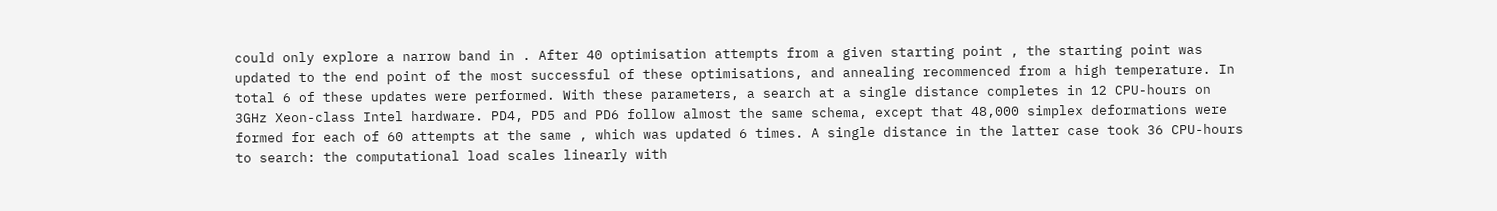could only explore a narrow band in . After 40 optimisation attempts from a given starting point , the starting point was updated to the end point of the most successful of these optimisations, and annealing recommenced from a high temperature. In total 6 of these updates were performed. With these parameters, a search at a single distance completes in 12 CPU-hours on 3GHz Xeon-class Intel hardware. PD4, PD5 and PD6 follow almost the same schema, except that 48,000 simplex deformations were formed for each of 60 attempts at the same , which was updated 6 times. A single distance in the latter case took 36 CPU-hours to search: the computational load scales linearly with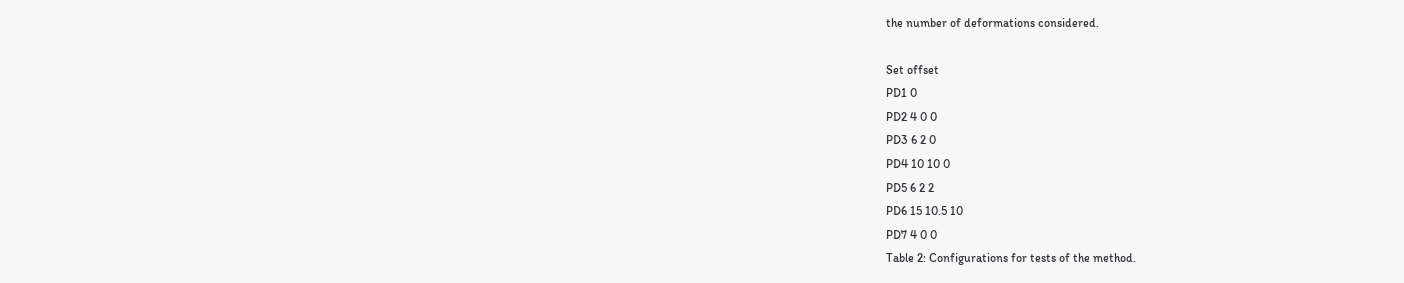the number of deformations considered.

Set offset
PD1 0
PD2 4 0 0
PD3 6 2 0
PD4 10 10 0
PD5 6 2 2
PD6 15 10.5 10
PD7 4 0 0
Table 2: Configurations for tests of the method.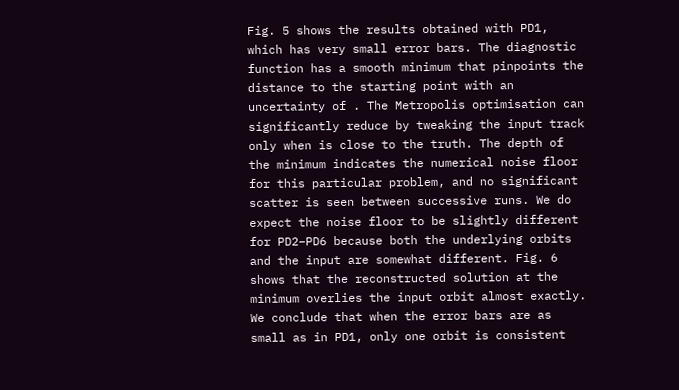Fig. 5 shows the results obtained with PD1, which has very small error bars. The diagnostic function has a smooth minimum that pinpoints the distance to the starting point with an uncertainty of . The Metropolis optimisation can significantly reduce by tweaking the input track only when is close to the truth. The depth of the minimum indicates the numerical noise floor for this particular problem, and no significant scatter is seen between successive runs. We do expect the noise floor to be slightly different for PD2–PD6 because both the underlying orbits and the input are somewhat different. Fig. 6 shows that the reconstructed solution at the minimum overlies the input orbit almost exactly. We conclude that when the error bars are as small as in PD1, only one orbit is consistent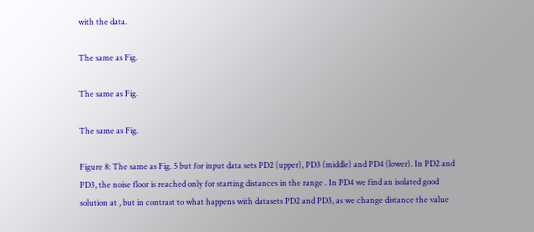with the data.

The same as Fig.

The same as Fig.

The same as Fig.

Figure 8: The same as Fig. 5 but for input data sets PD2 (upper), PD3 (middle) and PD4 (lower). In PD2 and PD3, the noise floor is reached only for starting distances in the range . In PD4 we find an isolated good solution at , but in contrast to what happens with datasets PD2 and PD3, as we change distance the value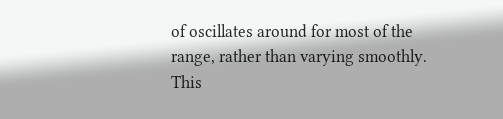of oscillates around for most of the range, rather than varying smoothly. This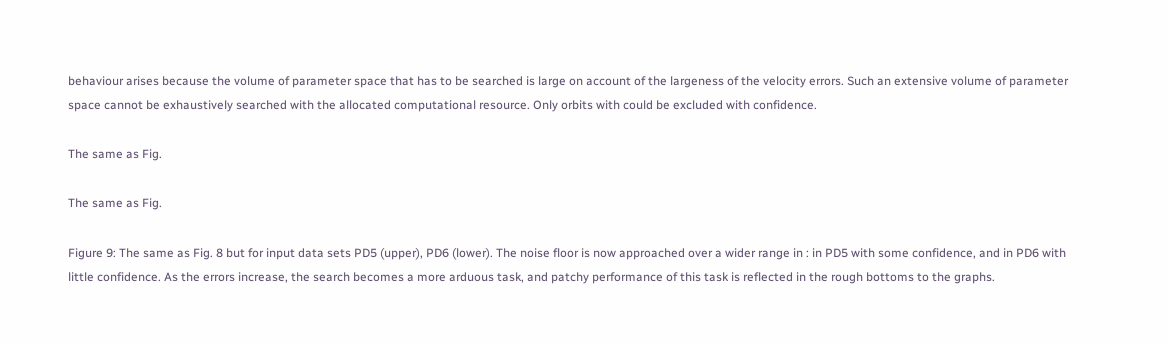behaviour arises because the volume of parameter space that has to be searched is large on account of the largeness of the velocity errors. Such an extensive volume of parameter space cannot be exhaustively searched with the allocated computational resource. Only orbits with could be excluded with confidence.

The same as Fig.

The same as Fig.

Figure 9: The same as Fig. 8 but for input data sets PD5 (upper), PD6 (lower). The noise floor is now approached over a wider range in : in PD5 with some confidence, and in PD6 with little confidence. As the errors increase, the search becomes a more arduous task, and patchy performance of this task is reflected in the rough bottoms to the graphs.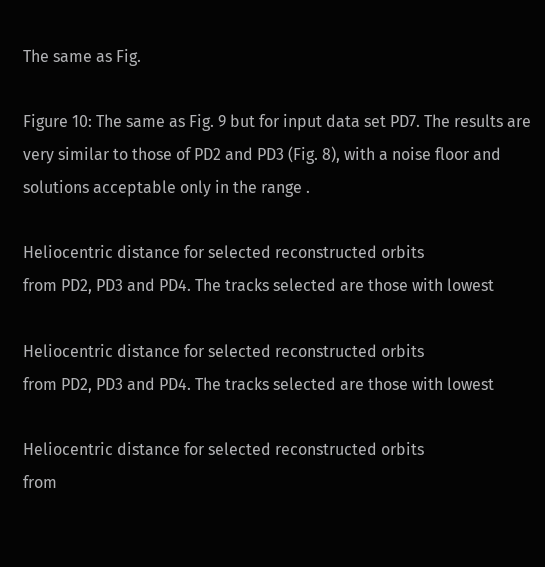The same as Fig.

Figure 10: The same as Fig. 9 but for input data set PD7. The results are very similar to those of PD2 and PD3 (Fig. 8), with a noise floor and solutions acceptable only in the range .

Heliocentric distance for selected reconstructed orbits
from PD2, PD3 and PD4. The tracks selected are those with lowest

Heliocentric distance for selected reconstructed orbits
from PD2, PD3 and PD4. The tracks selected are those with lowest

Heliocentric distance for selected reconstructed orbits
from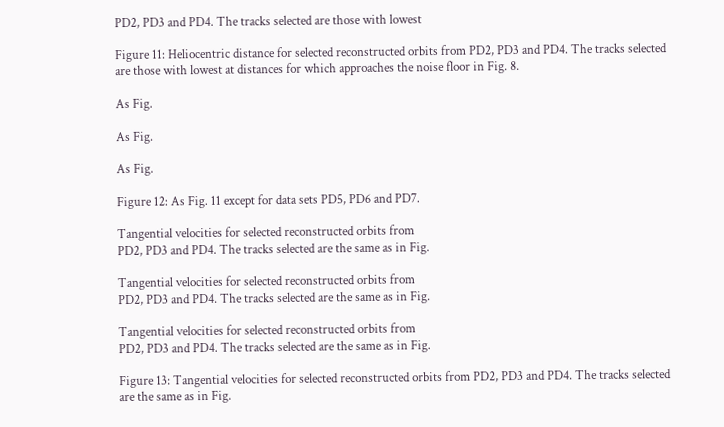PD2, PD3 and PD4. The tracks selected are those with lowest

Figure 11: Heliocentric distance for selected reconstructed orbits from PD2, PD3 and PD4. The tracks selected are those with lowest at distances for which approaches the noise floor in Fig. 8.

As Fig.

As Fig.

As Fig.

Figure 12: As Fig. 11 except for data sets PD5, PD6 and PD7.

Tangential velocities for selected reconstructed orbits from
PD2, PD3 and PD4. The tracks selected are the same as in Fig.

Tangential velocities for selected reconstructed orbits from
PD2, PD3 and PD4. The tracks selected are the same as in Fig.

Tangential velocities for selected reconstructed orbits from
PD2, PD3 and PD4. The tracks selected are the same as in Fig.

Figure 13: Tangential velocities for selected reconstructed orbits from PD2, PD3 and PD4. The tracks selected are the same as in Fig.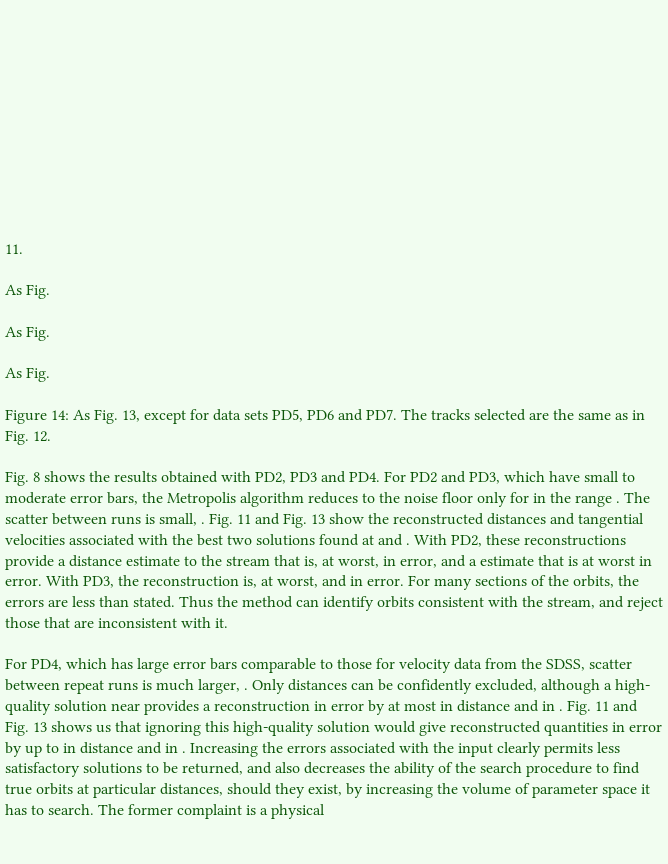11.

As Fig.

As Fig.

As Fig.

Figure 14: As Fig. 13, except for data sets PD5, PD6 and PD7. The tracks selected are the same as in Fig. 12.

Fig. 8 shows the results obtained with PD2, PD3 and PD4. For PD2 and PD3, which have small to moderate error bars, the Metropolis algorithm reduces to the noise floor only for in the range . The scatter between runs is small, . Fig. 11 and Fig. 13 show the reconstructed distances and tangential velocities associated with the best two solutions found at and . With PD2, these reconstructions provide a distance estimate to the stream that is, at worst, in error, and a estimate that is at worst in error. With PD3, the reconstruction is, at worst, and in error. For many sections of the orbits, the errors are less than stated. Thus the method can identify orbits consistent with the stream, and reject those that are inconsistent with it.

For PD4, which has large error bars comparable to those for velocity data from the SDSS, scatter between repeat runs is much larger, . Only distances can be confidently excluded, although a high-quality solution near provides a reconstruction in error by at most in distance and in . Fig. 11 and Fig. 13 shows us that ignoring this high-quality solution would give reconstructed quantities in error by up to in distance and in . Increasing the errors associated with the input clearly permits less satisfactory solutions to be returned, and also decreases the ability of the search procedure to find true orbits at particular distances, should they exist, by increasing the volume of parameter space it has to search. The former complaint is a physical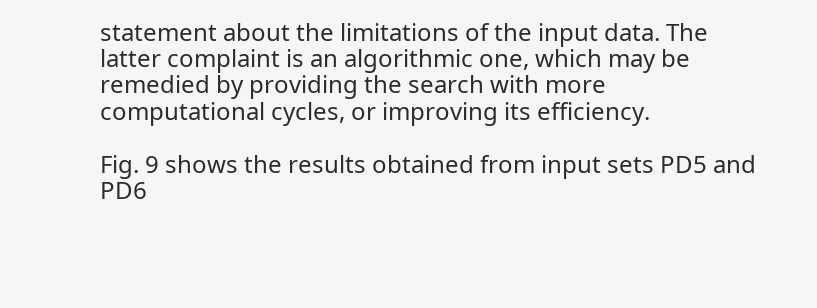statement about the limitations of the input data. The latter complaint is an algorithmic one, which may be remedied by providing the search with more computational cycles, or improving its efficiency.

Fig. 9 shows the results obtained from input sets PD5 and PD6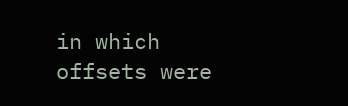in which offsets were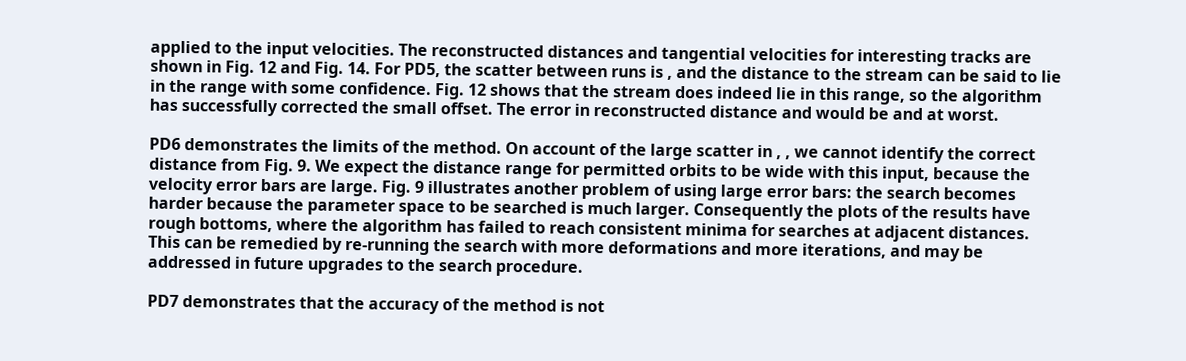applied to the input velocities. The reconstructed distances and tangential velocities for interesting tracks are shown in Fig. 12 and Fig. 14. For PD5, the scatter between runs is , and the distance to the stream can be said to lie in the range with some confidence. Fig. 12 shows that the stream does indeed lie in this range, so the algorithm has successfully corrected the small offset. The error in reconstructed distance and would be and at worst.

PD6 demonstrates the limits of the method. On account of the large scatter in , , we cannot identify the correct distance from Fig. 9. We expect the distance range for permitted orbits to be wide with this input, because the velocity error bars are large. Fig. 9 illustrates another problem of using large error bars: the search becomes harder because the parameter space to be searched is much larger. Consequently the plots of the results have rough bottoms, where the algorithm has failed to reach consistent minima for searches at adjacent distances. This can be remedied by re-running the search with more deformations and more iterations, and may be addressed in future upgrades to the search procedure.

PD7 demonstrates that the accuracy of the method is not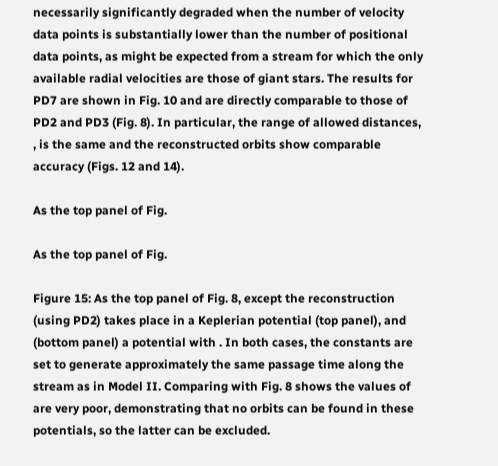necessarily significantly degraded when the number of velocity data points is substantially lower than the number of positional data points, as might be expected from a stream for which the only available radial velocities are those of giant stars. The results for PD7 are shown in Fig. 10 and are directly comparable to those of PD2 and PD3 (Fig. 8). In particular, the range of allowed distances, , is the same and the reconstructed orbits show comparable accuracy (Figs. 12 and 14).

As the top panel of Fig.

As the top panel of Fig.

Figure 15: As the top panel of Fig. 8, except the reconstruction (using PD2) takes place in a Keplerian potential (top panel), and (bottom panel) a potential with . In both cases, the constants are set to generate approximately the same passage time along the stream as in Model II. Comparing with Fig. 8 shows the values of are very poor, demonstrating that no orbits can be found in these potentials, so the latter can be excluded.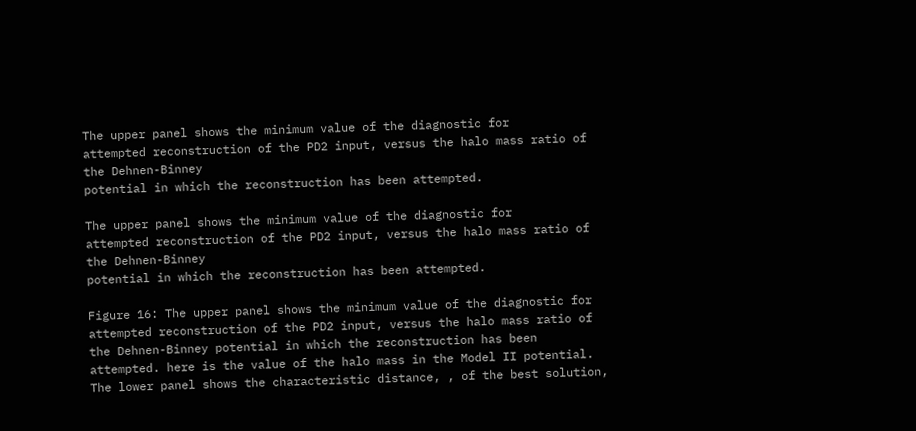The upper panel shows the minimum value of the diagnostic for
attempted reconstruction of the PD2 input, versus the halo mass ratio of the Dehnen-Binney
potential in which the reconstruction has been attempted.

The upper panel shows the minimum value of the diagnostic for
attempted reconstruction of the PD2 input, versus the halo mass ratio of the Dehnen-Binney
potential in which the reconstruction has been attempted.

Figure 16: The upper panel shows the minimum value of the diagnostic for attempted reconstruction of the PD2 input, versus the halo mass ratio of the Dehnen-Binney potential in which the reconstruction has been attempted. here is the value of the halo mass in the Model II potential. The lower panel shows the characteristic distance, , of the best solution,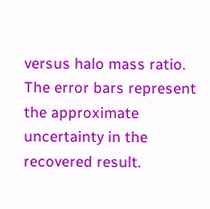versus halo mass ratio. The error bars represent the approximate uncertainty in the recovered result.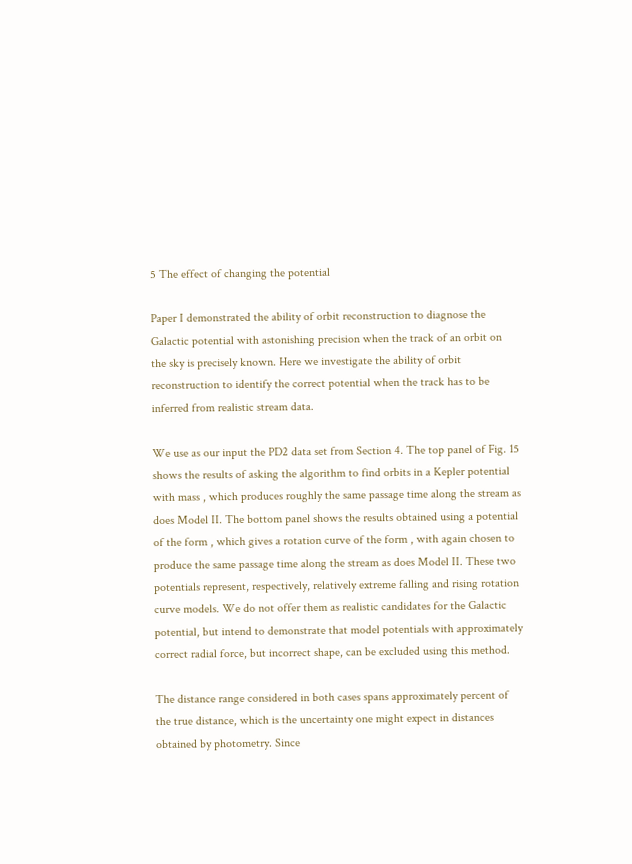5 The effect of changing the potential

Paper I demonstrated the ability of orbit reconstruction to diagnose the Galactic potential with astonishing precision when the track of an orbit on the sky is precisely known. Here we investigate the ability of orbit reconstruction to identify the correct potential when the track has to be inferred from realistic stream data.

We use as our input the PD2 data set from Section 4. The top panel of Fig. 15 shows the results of asking the algorithm to find orbits in a Kepler potential with mass , which produces roughly the same passage time along the stream as does Model II. The bottom panel shows the results obtained using a potential of the form , which gives a rotation curve of the form , with again chosen to produce the same passage time along the stream as does Model II. These two potentials represent, respectively, relatively extreme falling and rising rotation curve models. We do not offer them as realistic candidates for the Galactic potential, but intend to demonstrate that model potentials with approximately correct radial force, but incorrect shape, can be excluded using this method.

The distance range considered in both cases spans approximately percent of the true distance, which is the uncertainty one might expect in distances obtained by photometry. Since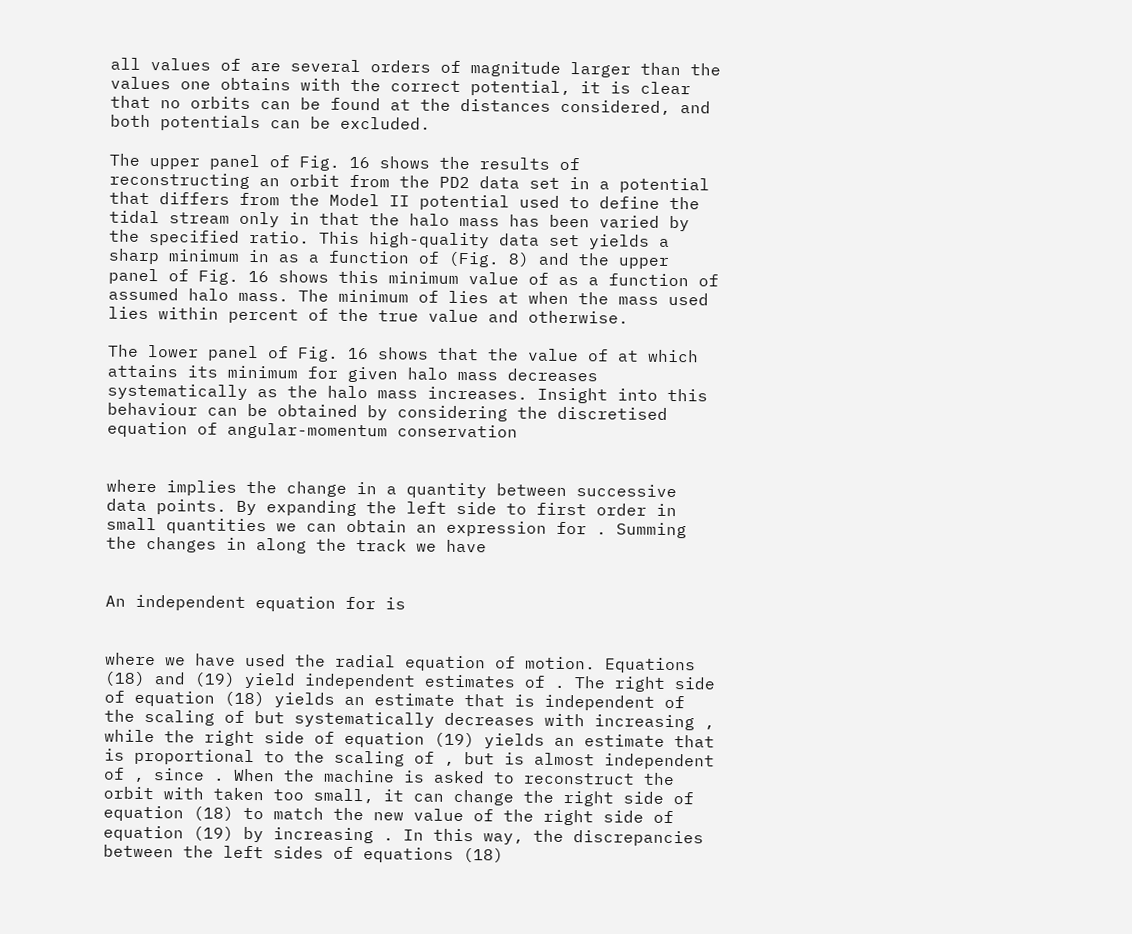all values of are several orders of magnitude larger than the values one obtains with the correct potential, it is clear that no orbits can be found at the distances considered, and both potentials can be excluded.

The upper panel of Fig. 16 shows the results of reconstructing an orbit from the PD2 data set in a potential that differs from the Model II potential used to define the tidal stream only in that the halo mass has been varied by the specified ratio. This high-quality data set yields a sharp minimum in as a function of (Fig. 8) and the upper panel of Fig. 16 shows this minimum value of as a function of assumed halo mass. The minimum of lies at when the mass used lies within percent of the true value and otherwise.

The lower panel of Fig. 16 shows that the value of at which attains its minimum for given halo mass decreases systematically as the halo mass increases. Insight into this behaviour can be obtained by considering the discretised equation of angular-momentum conservation


where implies the change in a quantity between successive data points. By expanding the left side to first order in small quantities we can obtain an expression for . Summing the changes in along the track we have


An independent equation for is


where we have used the radial equation of motion. Equations (18) and (19) yield independent estimates of . The right side of equation (18) yields an estimate that is independent of the scaling of but systematically decreases with increasing , while the right side of equation (19) yields an estimate that is proportional to the scaling of , but is almost independent of , since . When the machine is asked to reconstruct the orbit with taken too small, it can change the right side of equation (18) to match the new value of the right side of equation (19) by increasing . In this way, the discrepancies between the left sides of equations (18)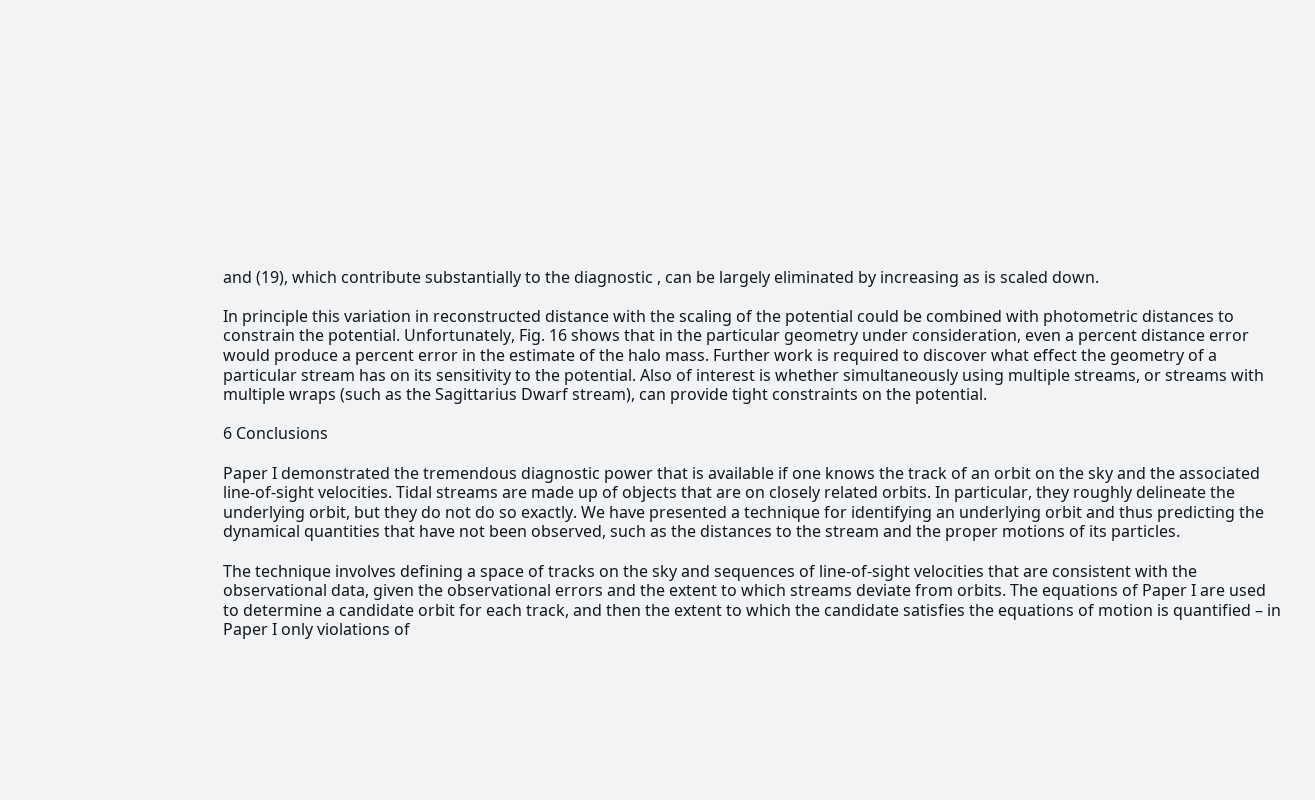and (19), which contribute substantially to the diagnostic , can be largely eliminated by increasing as is scaled down.

In principle this variation in reconstructed distance with the scaling of the potential could be combined with photometric distances to constrain the potential. Unfortunately, Fig. 16 shows that in the particular geometry under consideration, even a percent distance error would produce a percent error in the estimate of the halo mass. Further work is required to discover what effect the geometry of a particular stream has on its sensitivity to the potential. Also of interest is whether simultaneously using multiple streams, or streams with multiple wraps (such as the Sagittarius Dwarf stream), can provide tight constraints on the potential.

6 Conclusions

Paper I demonstrated the tremendous diagnostic power that is available if one knows the track of an orbit on the sky and the associated line-of-sight velocities. Tidal streams are made up of objects that are on closely related orbits. In particular, they roughly delineate the underlying orbit, but they do not do so exactly. We have presented a technique for identifying an underlying orbit and thus predicting the dynamical quantities that have not been observed, such as the distances to the stream and the proper motions of its particles.

The technique involves defining a space of tracks on the sky and sequences of line-of-sight velocities that are consistent with the observational data, given the observational errors and the extent to which streams deviate from orbits. The equations of Paper I are used to determine a candidate orbit for each track, and then the extent to which the candidate satisfies the equations of motion is quantified – in Paper I only violations of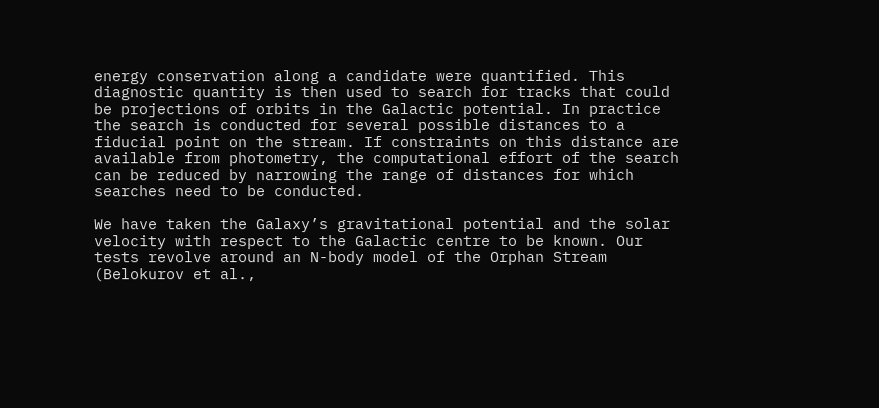energy conservation along a candidate were quantified. This diagnostic quantity is then used to search for tracks that could be projections of orbits in the Galactic potential. In practice the search is conducted for several possible distances to a fiducial point on the stream. If constraints on this distance are available from photometry, the computational effort of the search can be reduced by narrowing the range of distances for which searches need to be conducted.

We have taken the Galaxy’s gravitational potential and the solar velocity with respect to the Galactic centre to be known. Our tests revolve around an N-body model of the Orphan Stream (Belokurov et al.,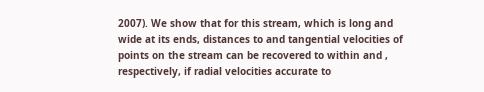2007). We show that for this stream, which is long and wide at its ends, distances to and tangential velocities of points on the stream can be recovered to within and , respectively, if radial velocities accurate to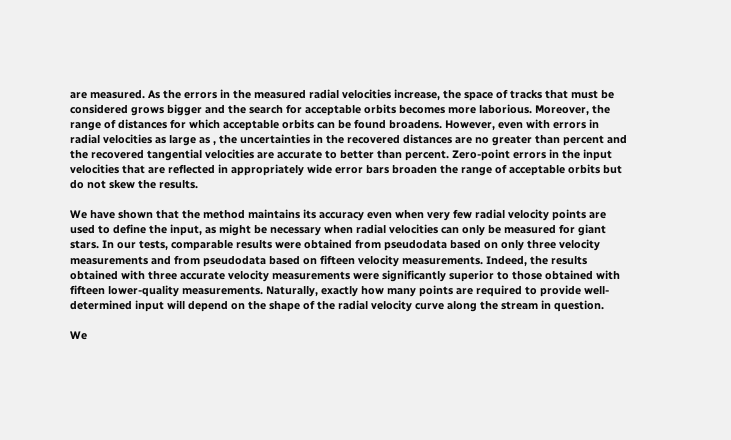are measured. As the errors in the measured radial velocities increase, the space of tracks that must be considered grows bigger and the search for acceptable orbits becomes more laborious. Moreover, the range of distances for which acceptable orbits can be found broadens. However, even with errors in radial velocities as large as , the uncertainties in the recovered distances are no greater than percent and the recovered tangential velocities are accurate to better than percent. Zero-point errors in the input velocities that are reflected in appropriately wide error bars broaden the range of acceptable orbits but do not skew the results.

We have shown that the method maintains its accuracy even when very few radial velocity points are used to define the input, as might be necessary when radial velocities can only be measured for giant stars. In our tests, comparable results were obtained from pseudodata based on only three velocity measurements and from pseudodata based on fifteen velocity measurements. Indeed, the results obtained with three accurate velocity measurements were significantly superior to those obtained with fifteen lower-quality measurements. Naturally, exactly how many points are required to provide well-determined input will depend on the shape of the radial velocity curve along the stream in question.

We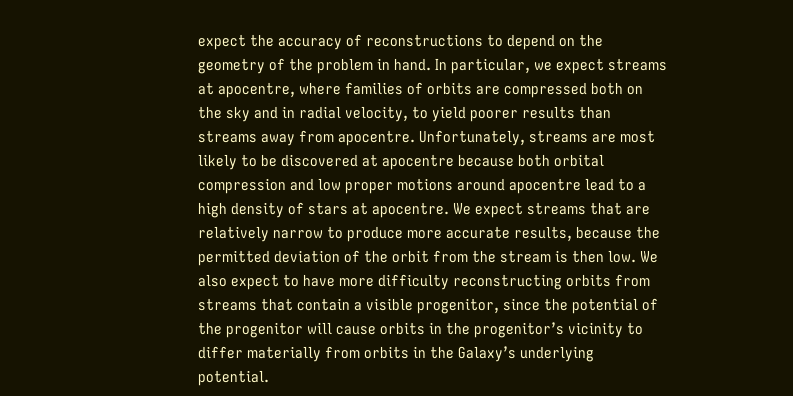expect the accuracy of reconstructions to depend on the geometry of the problem in hand. In particular, we expect streams at apocentre, where families of orbits are compressed both on the sky and in radial velocity, to yield poorer results than streams away from apocentre. Unfortunately, streams are most likely to be discovered at apocentre because both orbital compression and low proper motions around apocentre lead to a high density of stars at apocentre. We expect streams that are relatively narrow to produce more accurate results, because the permitted deviation of the orbit from the stream is then low. We also expect to have more difficulty reconstructing orbits from streams that contain a visible progenitor, since the potential of the progenitor will cause orbits in the progenitor’s vicinity to differ materially from orbits in the Galaxy’s underlying potential.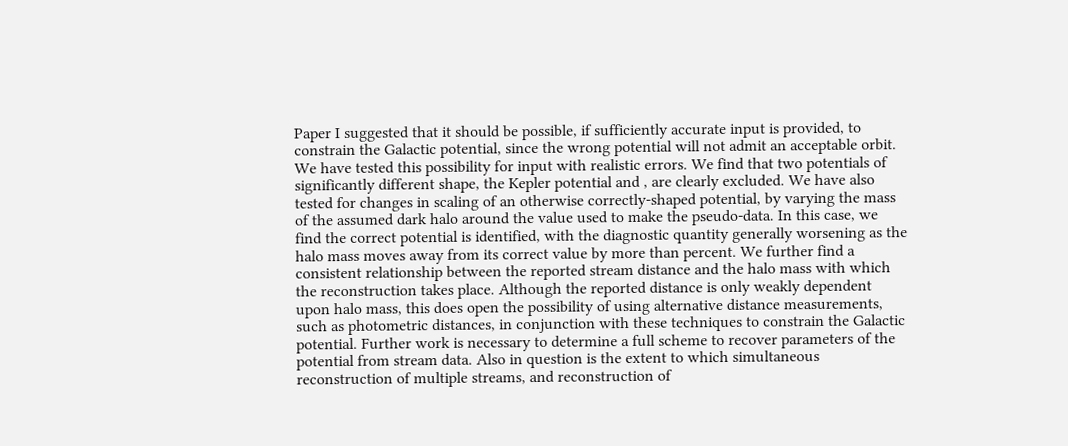Paper I suggested that it should be possible, if sufficiently accurate input is provided, to constrain the Galactic potential, since the wrong potential will not admit an acceptable orbit. We have tested this possibility for input with realistic errors. We find that two potentials of significantly different shape, the Kepler potential and , are clearly excluded. We have also tested for changes in scaling of an otherwise correctly-shaped potential, by varying the mass of the assumed dark halo around the value used to make the pseudo-data. In this case, we find the correct potential is identified, with the diagnostic quantity generally worsening as the halo mass moves away from its correct value by more than percent. We further find a consistent relationship between the reported stream distance and the halo mass with which the reconstruction takes place. Although the reported distance is only weakly dependent upon halo mass, this does open the possibility of using alternative distance measurements, such as photometric distances, in conjunction with these techniques to constrain the Galactic potential. Further work is necessary to determine a full scheme to recover parameters of the potential from stream data. Also in question is the extent to which simultaneous reconstruction of multiple streams, and reconstruction of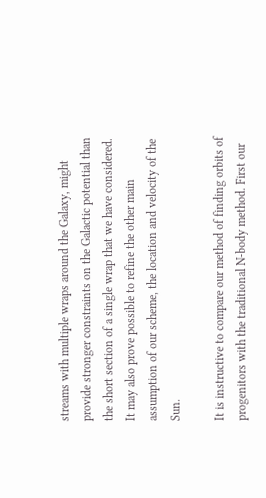streams with multiple wraps around the Galaxy, might provide stronger constraints on the Galactic potential than the short section of a single wrap that we have considered. It may also prove possible to refine the other main assumption of our scheme, the location and velocity of the Sun.

It is instructive to compare our method of finding orbits of progenitors with the traditional N-body method. First our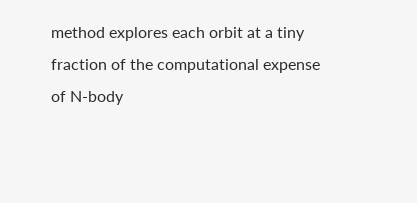method explores each orbit at a tiny fraction of the computational expense of N-body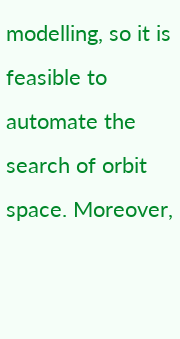modelling, so it is feasible to automate the search of orbit space. Moreover,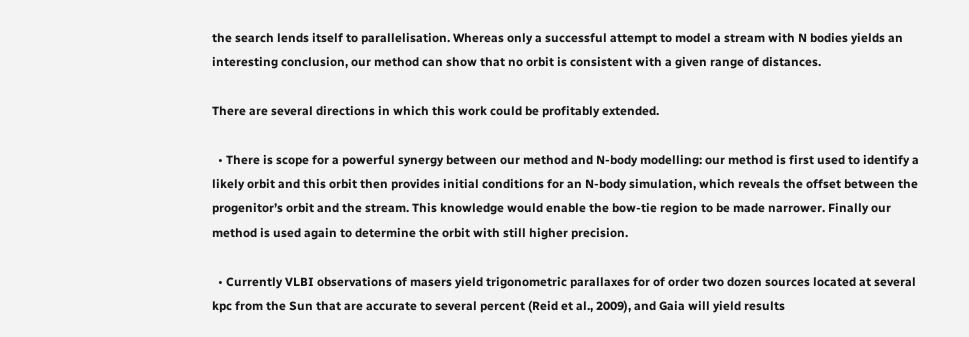the search lends itself to parallelisation. Whereas only a successful attempt to model a stream with N bodies yields an interesting conclusion, our method can show that no orbit is consistent with a given range of distances.

There are several directions in which this work could be profitably extended.

  • There is scope for a powerful synergy between our method and N-body modelling: our method is first used to identify a likely orbit and this orbit then provides initial conditions for an N-body simulation, which reveals the offset between the progenitor’s orbit and the stream. This knowledge would enable the bow-tie region to be made narrower. Finally our method is used again to determine the orbit with still higher precision.

  • Currently VLBI observations of masers yield trigonometric parallaxes for of order two dozen sources located at several kpc from the Sun that are accurate to several percent (Reid et al., 2009), and Gaia will yield results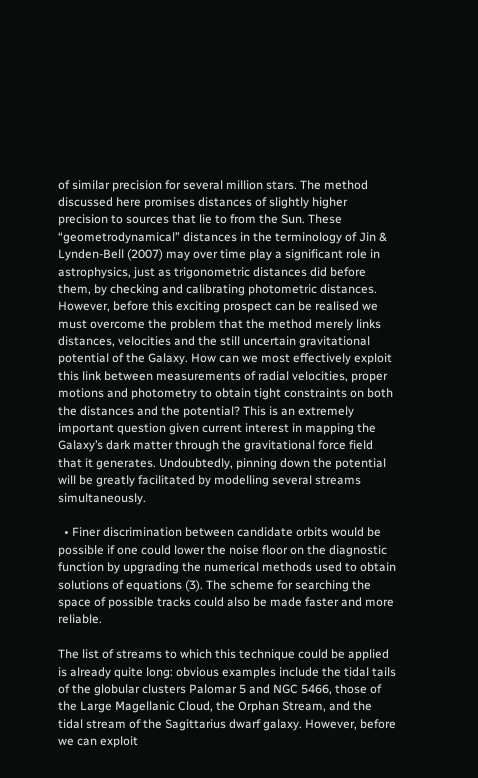of similar precision for several million stars. The method discussed here promises distances of slightly higher precision to sources that lie to from the Sun. These “geometrodynamical” distances in the terminology of Jin & Lynden-Bell (2007) may over time play a significant role in astrophysics, just as trigonometric distances did before them, by checking and calibrating photometric distances. However, before this exciting prospect can be realised we must overcome the problem that the method merely links distances, velocities and the still uncertain gravitational potential of the Galaxy. How can we most effectively exploit this link between measurements of radial velocities, proper motions and photometry to obtain tight constraints on both the distances and the potential? This is an extremely important question given current interest in mapping the Galaxy’s dark matter through the gravitational force field that it generates. Undoubtedly, pinning down the potential will be greatly facilitated by modelling several streams simultaneously.

  • Finer discrimination between candidate orbits would be possible if one could lower the noise floor on the diagnostic function by upgrading the numerical methods used to obtain solutions of equations (3). The scheme for searching the space of possible tracks could also be made faster and more reliable.

The list of streams to which this technique could be applied is already quite long: obvious examples include the tidal tails of the globular clusters Palomar 5 and NGC 5466, those of the Large Magellanic Cloud, the Orphan Stream, and the tidal stream of the Sagittarius dwarf galaxy. However, before we can exploit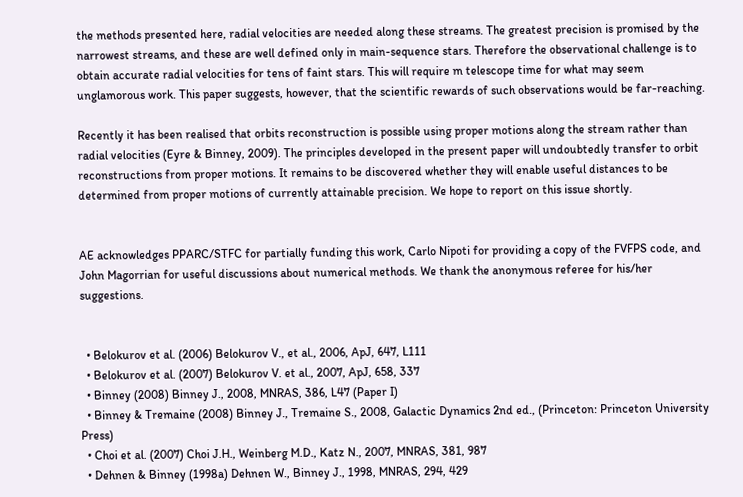the methods presented here, radial velocities are needed along these streams. The greatest precision is promised by the narrowest streams, and these are well defined only in main-sequence stars. Therefore the observational challenge is to obtain accurate radial velocities for tens of faint stars. This will require m telescope time for what may seem unglamorous work. This paper suggests, however, that the scientific rewards of such observations would be far-reaching.

Recently it has been realised that orbits reconstruction is possible using proper motions along the stream rather than radial velocities (Eyre & Binney, 2009). The principles developed in the present paper will undoubtedly transfer to orbit reconstructions from proper motions. It remains to be discovered whether they will enable useful distances to be determined from proper motions of currently attainable precision. We hope to report on this issue shortly.


AE acknowledges PPARC/STFC for partially funding this work, Carlo Nipoti for providing a copy of the FVFPS code, and John Magorrian for useful discussions about numerical methods. We thank the anonymous referee for his/her suggestions.


  • Belokurov et al. (2006) Belokurov V., et al., 2006, ApJ, 647, L111
  • Belokurov et al. (2007) Belokurov V. et al., 2007, ApJ, 658, 337
  • Binney (2008) Binney J., 2008, MNRAS, 386, L47 (Paper I)
  • Binney & Tremaine (2008) Binney J., Tremaine S., 2008, Galactic Dynamics 2nd ed., (Princeton: Princeton University Press)
  • Choi et al. (2007) Choi J.H., Weinberg M.D., Katz N., 2007, MNRAS, 381, 987
  • Dehnen & Binney (1998a) Dehnen W., Binney J., 1998, MNRAS, 294, 429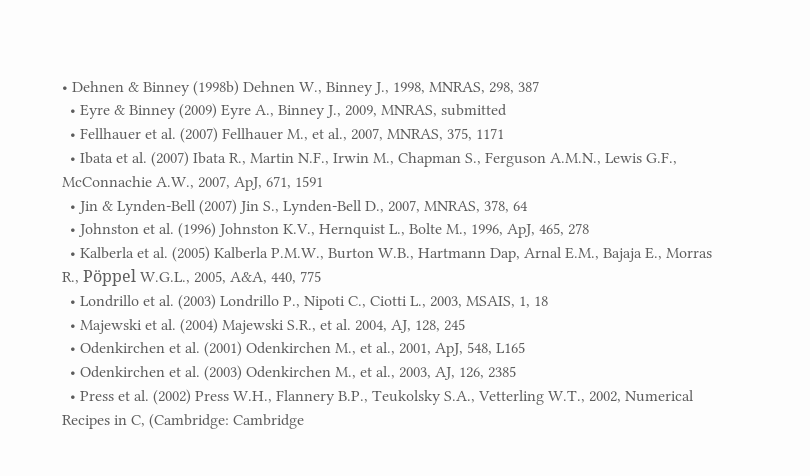• Dehnen & Binney (1998b) Dehnen W., Binney J., 1998, MNRAS, 298, 387
  • Eyre & Binney (2009) Eyre A., Binney J., 2009, MNRAS, submitted
  • Fellhauer et al. (2007) Fellhauer M., et al., 2007, MNRAS, 375, 1171
  • Ibata et al. (2007) Ibata R., Martin N.F., Irwin M., Chapman S., Ferguson A.M.N., Lewis G.F., McConnachie A.W., 2007, ApJ, 671, 1591
  • Jin & Lynden-Bell (2007) Jin S., Lynden-Bell D., 2007, MNRAS, 378, 64
  • Johnston et al. (1996) Johnston K.V., Hernquist L., Bolte M., 1996, ApJ, 465, 278
  • Kalberla et al. (2005) Kalberla P.M.W., Burton W.B., Hartmann Dap, Arnal E.M., Bajaja E., Morras R., Pöppel W.G.L., 2005, A&A, 440, 775
  • Londrillo et al. (2003) Londrillo P., Nipoti C., Ciotti L., 2003, MSAIS, 1, 18
  • Majewski et al. (2004) Majewski S.R., et al. 2004, AJ, 128, 245
  • Odenkirchen et al. (2001) Odenkirchen M., et al., 2001, ApJ, 548, L165
  • Odenkirchen et al. (2003) Odenkirchen M., et al., 2003, AJ, 126, 2385
  • Press et al. (2002) Press W.H., Flannery B.P., Teukolsky S.A., Vetterling W.T., 2002, Numerical Recipes in C, (Cambridge: Cambridge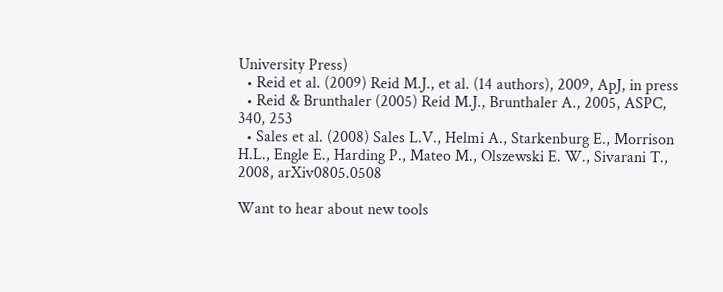University Press)
  • Reid et al. (2009) Reid M.J., et al. (14 authors), 2009, ApJ, in press
  • Reid & Brunthaler (2005) Reid M.J., Brunthaler A., 2005, ASPC, 340, 253
  • Sales et al. (2008) Sales L.V., Helmi A., Starkenburg E., Morrison H.L., Engle E., Harding P., Mateo M., Olszewski E. W., Sivarani T., 2008, arXiv0805.0508

Want to hear about new tools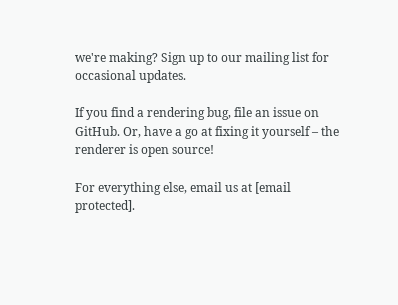we're making? Sign up to our mailing list for occasional updates.

If you find a rendering bug, file an issue on GitHub. Or, have a go at fixing it yourself – the renderer is open source!

For everything else, email us at [email protected].